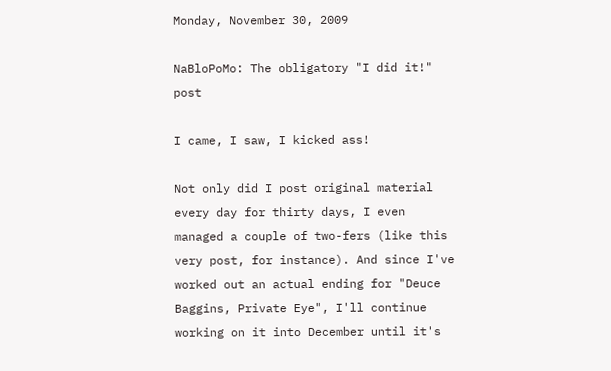Monday, November 30, 2009

NaBloPoMo: The obligatory "I did it!" post

I came, I saw, I kicked ass!

Not only did I post original material every day for thirty days, I even managed a couple of two-fers (like this very post, for instance). And since I've worked out an actual ending for "Deuce Baggins, Private Eye", I'll continue working on it into December until it's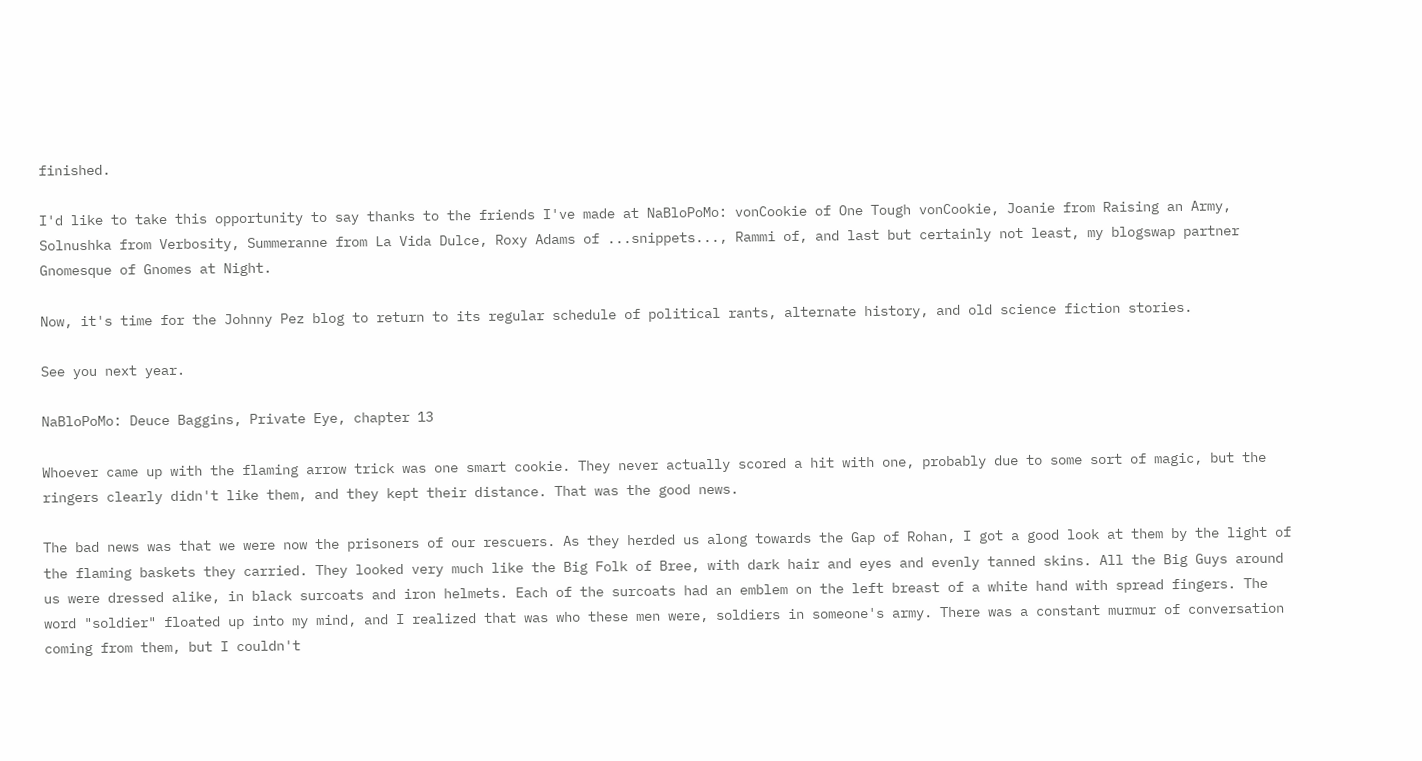finished.

I'd like to take this opportunity to say thanks to the friends I've made at NaBloPoMo: vonCookie of One Tough vonCookie, Joanie from Raising an Army, Solnushka from Verbosity, Summeranne from La Vida Dulce, Roxy Adams of ...snippets..., Rammi of, and last but certainly not least, my blogswap partner Gnomesque of Gnomes at Night.

Now, it's time for the Johnny Pez blog to return to its regular schedule of political rants, alternate history, and old science fiction stories.

See you next year.

NaBloPoMo: Deuce Baggins, Private Eye, chapter 13

Whoever came up with the flaming arrow trick was one smart cookie. They never actually scored a hit with one, probably due to some sort of magic, but the ringers clearly didn't like them, and they kept their distance. That was the good news.

The bad news was that we were now the prisoners of our rescuers. As they herded us along towards the Gap of Rohan, I got a good look at them by the light of the flaming baskets they carried. They looked very much like the Big Folk of Bree, with dark hair and eyes and evenly tanned skins. All the Big Guys around us were dressed alike, in black surcoats and iron helmets. Each of the surcoats had an emblem on the left breast of a white hand with spread fingers. The word "soldier" floated up into my mind, and I realized that was who these men were, soldiers in someone's army. There was a constant murmur of conversation coming from them, but I couldn't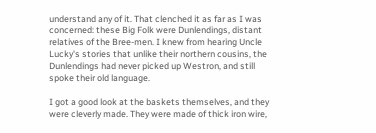understand any of it. That clenched it as far as I was concerned: these Big Folk were Dunlendings, distant relatives of the Bree-men. I knew from hearing Uncle Lucky's stories that unlike their northern cousins, the Dunlendings had never picked up Westron, and still spoke their old language.

I got a good look at the baskets themselves, and they were cleverly made. They were made of thick iron wire,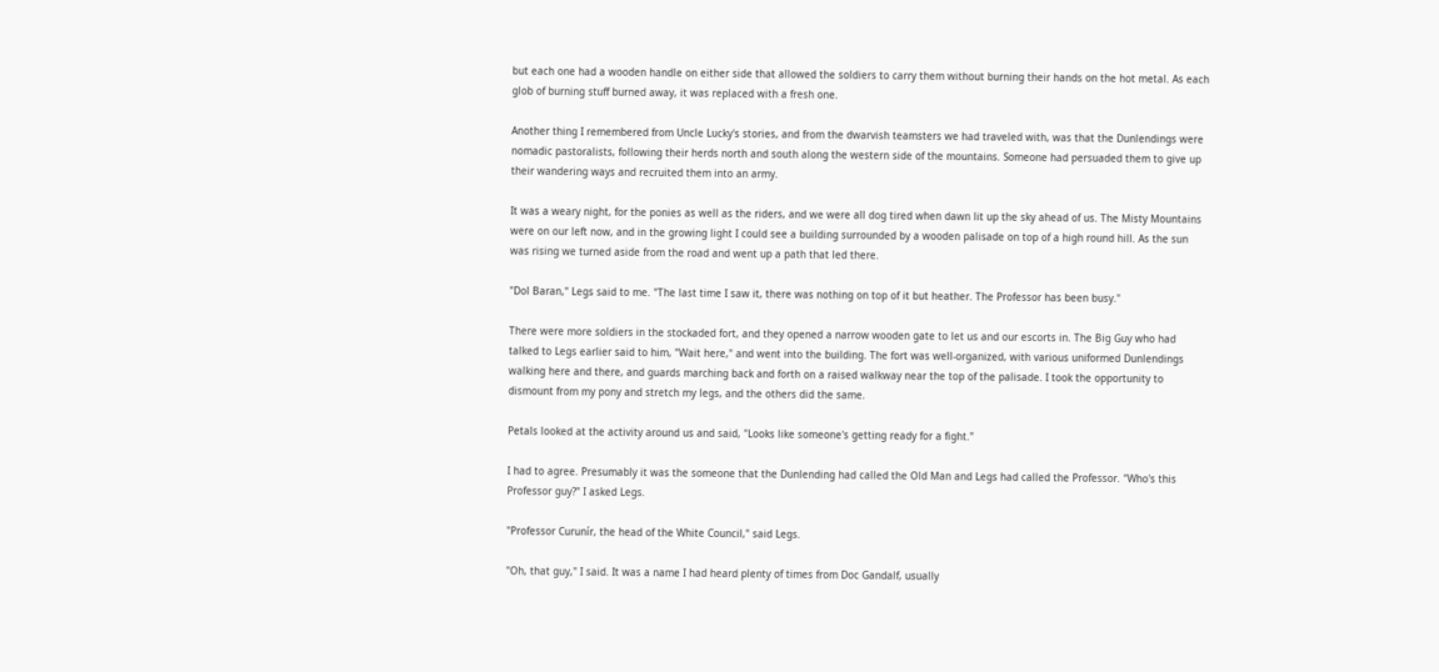but each one had a wooden handle on either side that allowed the soldiers to carry them without burning their hands on the hot metal. As each glob of burning stuff burned away, it was replaced with a fresh one.

Another thing I remembered from Uncle Lucky's stories, and from the dwarvish teamsters we had traveled with, was that the Dunlendings were nomadic pastoralists, following their herds north and south along the western side of the mountains. Someone had persuaded them to give up their wandering ways and recruited them into an army.

It was a weary night, for the ponies as well as the riders, and we were all dog tired when dawn lit up the sky ahead of us. The Misty Mountains were on our left now, and in the growing light I could see a building surrounded by a wooden palisade on top of a high round hill. As the sun was rising we turned aside from the road and went up a path that led there.

"Dol Baran," Legs said to me. "The last time I saw it, there was nothing on top of it but heather. The Professor has been busy."

There were more soldiers in the stockaded fort, and they opened a narrow wooden gate to let us and our escorts in. The Big Guy who had talked to Legs earlier said to him, "Wait here," and went into the building. The fort was well-organized, with various uniformed Dunlendings walking here and there, and guards marching back and forth on a raised walkway near the top of the palisade. I took the opportunity to dismount from my pony and stretch my legs, and the others did the same.

Petals looked at the activity around us and said, "Looks like someone's getting ready for a fight."

I had to agree. Presumably it was the someone that the Dunlending had called the Old Man and Legs had called the Professor. "Who's this Professor guy?" I asked Legs.

"Professor Curunír, the head of the White Council," said Legs.

"Oh, that guy," I said. It was a name I had heard plenty of times from Doc Gandalf, usually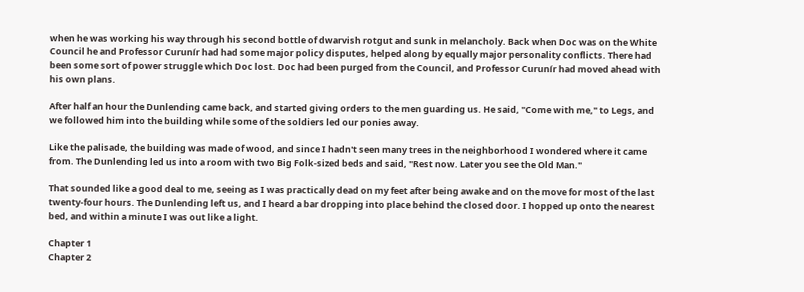when he was working his way through his second bottle of dwarvish rotgut and sunk in melancholy. Back when Doc was on the White Council he and Professor Curunír had had some major policy disputes, helped along by equally major personality conflicts. There had been some sort of power struggle which Doc lost. Doc had been purged from the Council, and Professor Curunír had moved ahead with his own plans.

After half an hour the Dunlending came back, and started giving orders to the men guarding us. He said, "Come with me," to Legs, and we followed him into the building while some of the soldiers led our ponies away.

Like the palisade, the building was made of wood, and since I hadn't seen many trees in the neighborhood I wondered where it came from. The Dunlending led us into a room with two Big Folk-sized beds and said, "Rest now. Later you see the Old Man."

That sounded like a good deal to me, seeing as I was practically dead on my feet after being awake and on the move for most of the last twenty-four hours. The Dunlending left us, and I heard a bar dropping into place behind the closed door. I hopped up onto the nearest bed, and within a minute I was out like a light.

Chapter 1
Chapter 2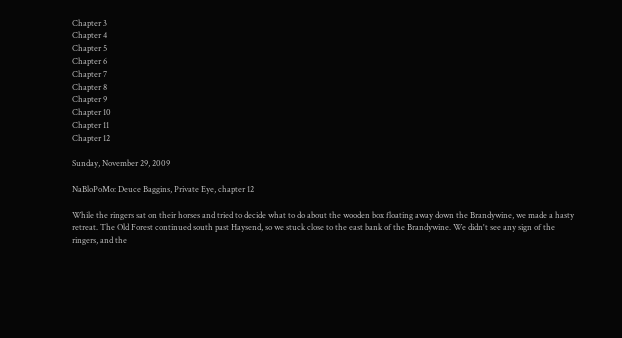Chapter 3
Chapter 4
Chapter 5
Chapter 6
Chapter 7
Chapter 8
Chapter 9
Chapter 10
Chapter 11
Chapter 12

Sunday, November 29, 2009

NaBloPoMo: Deuce Baggins, Private Eye, chapter 12

While the ringers sat on their horses and tried to decide what to do about the wooden box floating away down the Brandywine, we made a hasty retreat. The Old Forest continued south past Haysend, so we stuck close to the east bank of the Brandywine. We didn't see any sign of the ringers, and the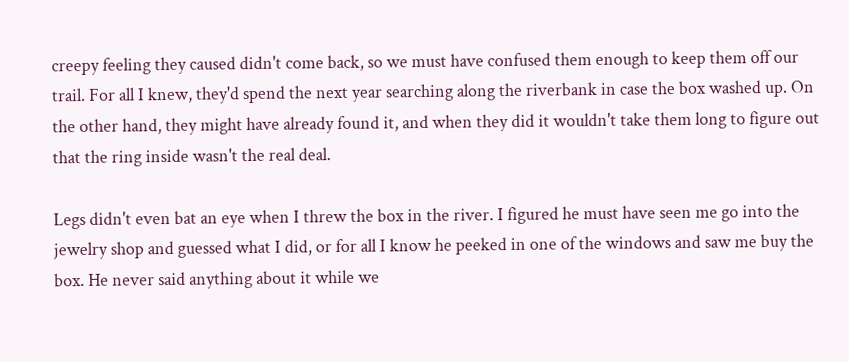creepy feeling they caused didn't come back, so we must have confused them enough to keep them off our trail. For all I knew, they'd spend the next year searching along the riverbank in case the box washed up. On the other hand, they might have already found it, and when they did it wouldn't take them long to figure out that the ring inside wasn't the real deal.

Legs didn't even bat an eye when I threw the box in the river. I figured he must have seen me go into the jewelry shop and guessed what I did, or for all I know he peeked in one of the windows and saw me buy the box. He never said anything about it while we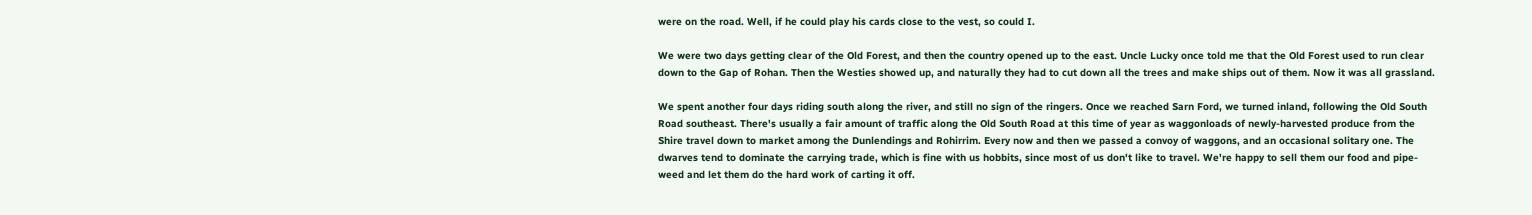were on the road. Well, if he could play his cards close to the vest, so could I.

We were two days getting clear of the Old Forest, and then the country opened up to the east. Uncle Lucky once told me that the Old Forest used to run clear down to the Gap of Rohan. Then the Westies showed up, and naturally they had to cut down all the trees and make ships out of them. Now it was all grassland.

We spent another four days riding south along the river, and still no sign of the ringers. Once we reached Sarn Ford, we turned inland, following the Old South Road southeast. There's usually a fair amount of traffic along the Old South Road at this time of year as waggonloads of newly-harvested produce from the Shire travel down to market among the Dunlendings and Rohirrim. Every now and then we passed a convoy of waggons, and an occasional solitary one. The dwarves tend to dominate the carrying trade, which is fine with us hobbits, since most of us don't like to travel. We're happy to sell them our food and pipe-weed and let them do the hard work of carting it off.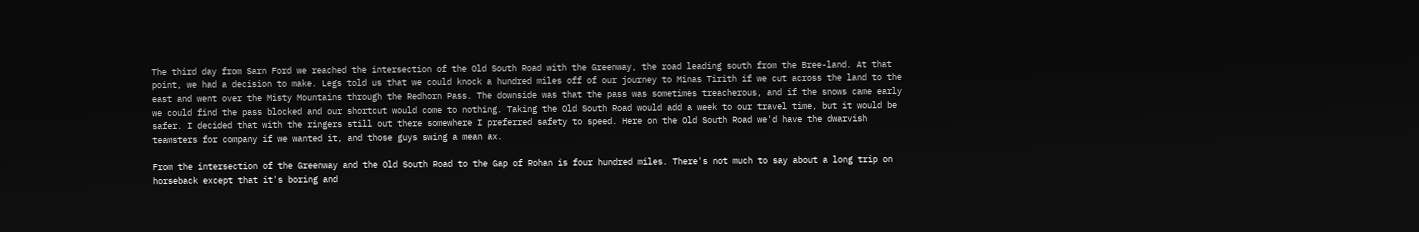The third day from Sarn Ford we reached the intersection of the Old South Road with the Greenway, the road leading south from the Bree-land. At that point, we had a decision to make. Legs told us that we could knock a hundred miles off of our journey to Minas Tirith if we cut across the land to the east and went over the Misty Mountains through the Redhorn Pass. The downside was that the pass was sometimes treacherous, and if the snows came early we could find the pass blocked and our shortcut would come to nothing. Taking the Old South Road would add a week to our travel time, but it would be safer. I decided that with the ringers still out there somewhere I preferred safety to speed. Here on the Old South Road we'd have the dwarvish teamsters for company if we wanted it, and those guys swing a mean ax.

From the intersection of the Greenway and the Old South Road to the Gap of Rohan is four hundred miles. There's not much to say about a long trip on horseback except that it's boring and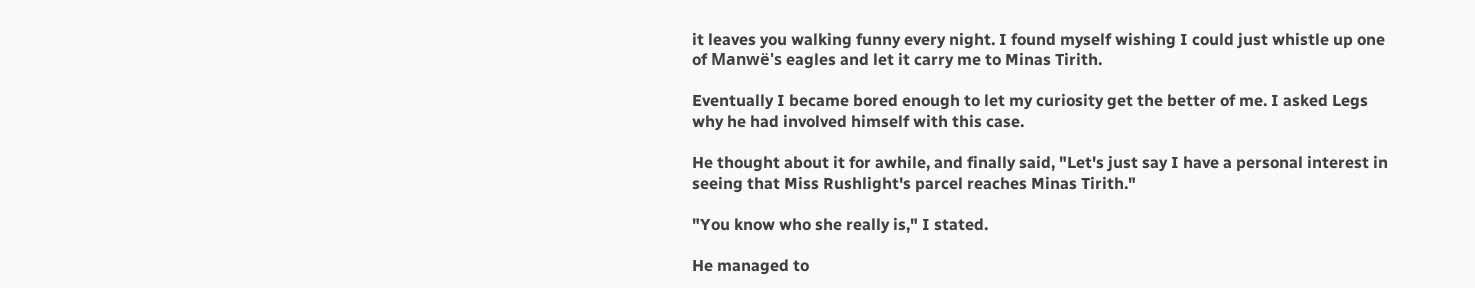it leaves you walking funny every night. I found myself wishing I could just whistle up one of Manwë's eagles and let it carry me to Minas Tirith.

Eventually I became bored enough to let my curiosity get the better of me. I asked Legs why he had involved himself with this case.

He thought about it for awhile, and finally said, "Let's just say I have a personal interest in seeing that Miss Rushlight's parcel reaches Minas Tirith."

"You know who she really is," I stated.

He managed to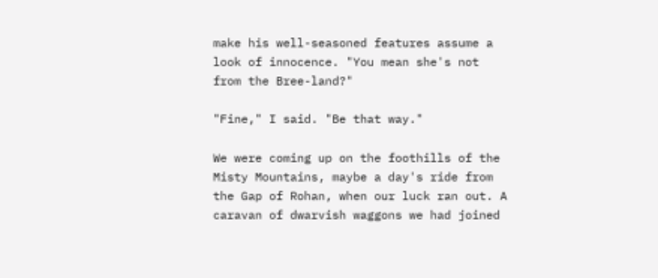make his well-seasoned features assume a look of innocence. "You mean she's not from the Bree-land?"

"Fine," I said. "Be that way."

We were coming up on the foothills of the Misty Mountains, maybe a day's ride from the Gap of Rohan, when our luck ran out. A caravan of dwarvish waggons we had joined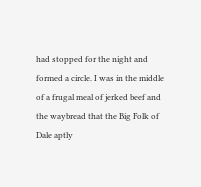had stopped for the night and formed a circle. I was in the middle of a frugal meal of jerked beef and the waybread that the Big Folk of Dale aptly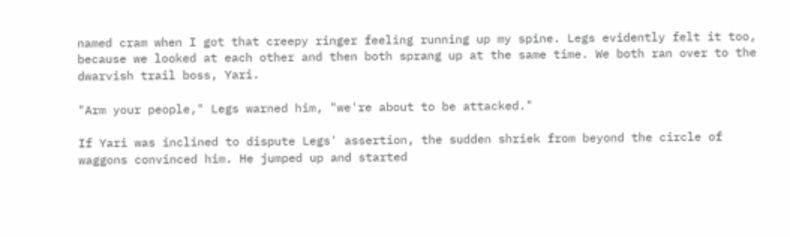named cram when I got that creepy ringer feeling running up my spine. Legs evidently felt it too, because we looked at each other and then both sprang up at the same time. We both ran over to the dwarvish trail boss, Yari.

"Arm your people," Legs warned him, "we're about to be attacked."

If Yari was inclined to dispute Legs' assertion, the sudden shriek from beyond the circle of waggons convinced him. He jumped up and started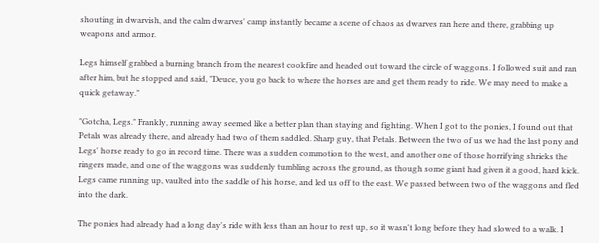shouting in dwarvish, and the calm dwarves' camp instantly became a scene of chaos as dwarves ran here and there, grabbing up weapons and armor.

Legs himself grabbed a burning branch from the nearest cookfire and headed out toward the circle of waggons. I followed suit and ran after him, but he stopped and said, "Deuce, you go back to where the horses are and get them ready to ride. We may need to make a quick getaway."

"Gotcha, Legs." Frankly, running away seemed like a better plan than staying and fighting. When I got to the ponies, I found out that Petals was already there, and already had two of them saddled. Sharp guy, that Petals. Between the two of us we had the last pony and Legs' horse ready to go in record time. There was a sudden commotion to the west, and another one of those horrifying shrieks the ringers made, and one of the waggons was suddenly tumbling across the ground, as though some giant had given it a good, hard kick. Legs came running up, vaulted into the saddle of his horse, and led us off to the east. We passed between two of the waggons and fled into the dark.

The ponies had already had a long day's ride with less than an hour to rest up, so it wasn't long before they had slowed to a walk. I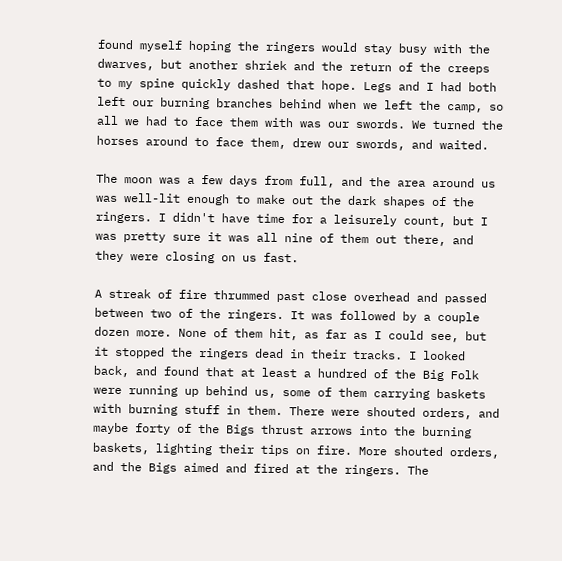found myself hoping the ringers would stay busy with the dwarves, but another shriek and the return of the creeps to my spine quickly dashed that hope. Legs and I had both left our burning branches behind when we left the camp, so all we had to face them with was our swords. We turned the horses around to face them, drew our swords, and waited.

The moon was a few days from full, and the area around us was well-lit enough to make out the dark shapes of the ringers. I didn't have time for a leisurely count, but I was pretty sure it was all nine of them out there, and they were closing on us fast.

A streak of fire thrummed past close overhead and passed between two of the ringers. It was followed by a couple dozen more. None of them hit, as far as I could see, but it stopped the ringers dead in their tracks. I looked back, and found that at least a hundred of the Big Folk were running up behind us, some of them carrying baskets with burning stuff in them. There were shouted orders, and maybe forty of the Bigs thrust arrows into the burning baskets, lighting their tips on fire. More shouted orders, and the Bigs aimed and fired at the ringers. The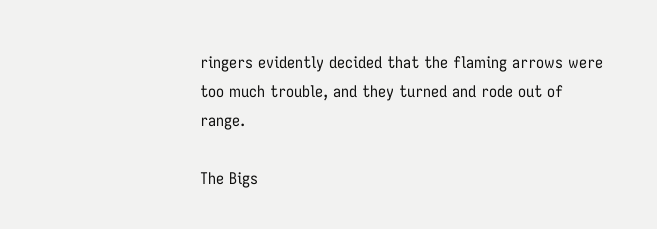ringers evidently decided that the flaming arrows were too much trouble, and they turned and rode out of range.

The Bigs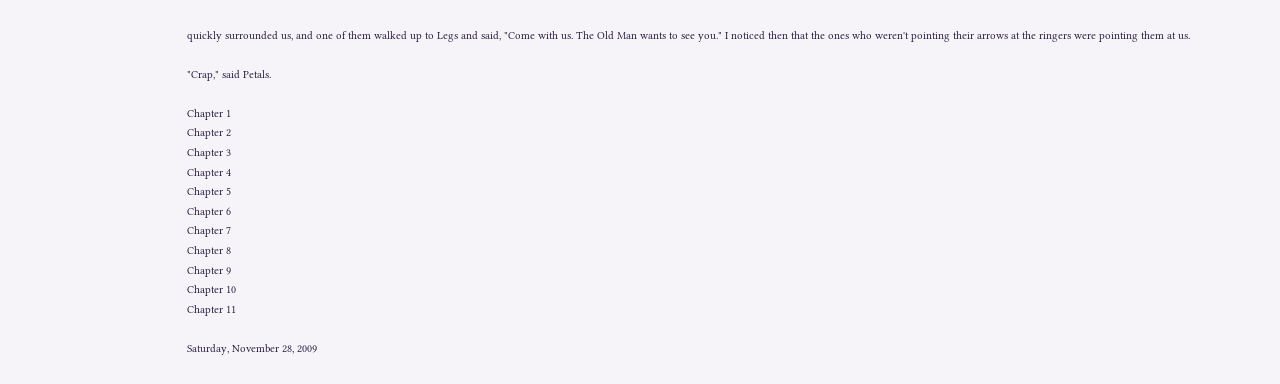quickly surrounded us, and one of them walked up to Legs and said, "Come with us. The Old Man wants to see you." I noticed then that the ones who weren't pointing their arrows at the ringers were pointing them at us.

"Crap," said Petals.

Chapter 1
Chapter 2
Chapter 3
Chapter 4
Chapter 5
Chapter 6
Chapter 7
Chapter 8
Chapter 9
Chapter 10
Chapter 11

Saturday, November 28, 2009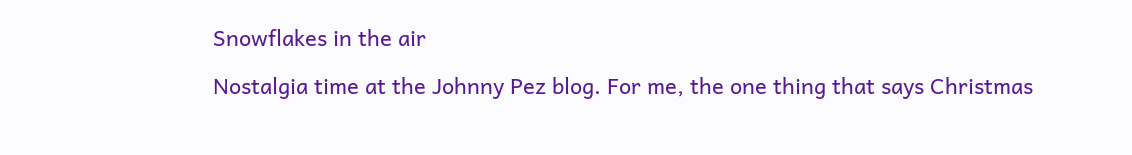Snowflakes in the air

Nostalgia time at the Johnny Pez blog. For me, the one thing that says Christmas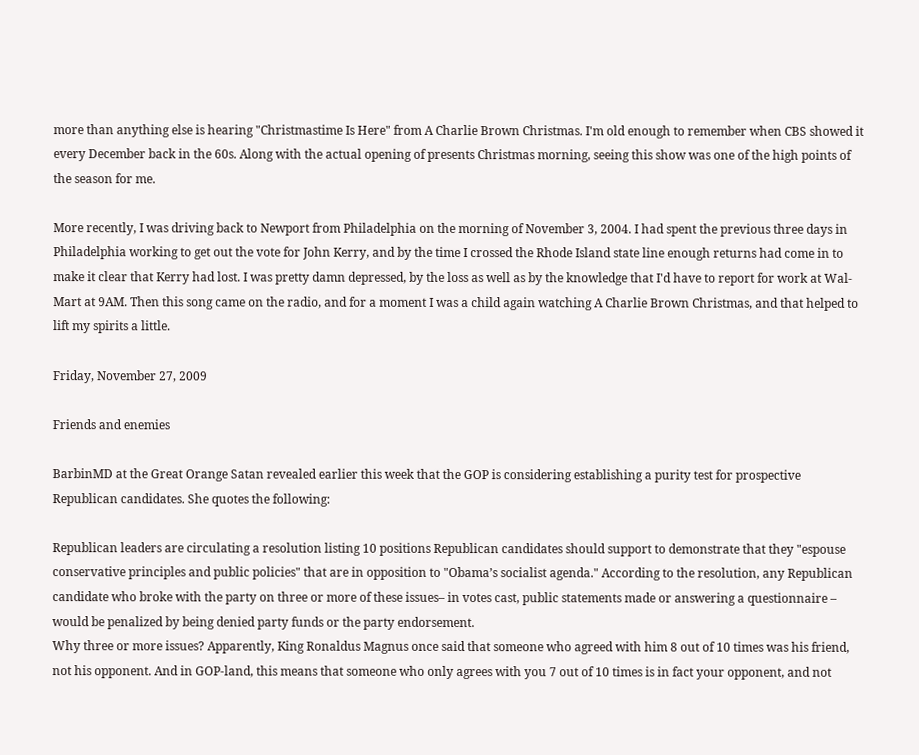more than anything else is hearing "Christmastime Is Here" from A Charlie Brown Christmas. I'm old enough to remember when CBS showed it every December back in the 60s. Along with the actual opening of presents Christmas morning, seeing this show was one of the high points of the season for me.

More recently, I was driving back to Newport from Philadelphia on the morning of November 3, 2004. I had spent the previous three days in Philadelphia working to get out the vote for John Kerry, and by the time I crossed the Rhode Island state line enough returns had come in to make it clear that Kerry had lost. I was pretty damn depressed, by the loss as well as by the knowledge that I'd have to report for work at Wal-Mart at 9AM. Then this song came on the radio, and for a moment I was a child again watching A Charlie Brown Christmas, and that helped to lift my spirits a little.

Friday, November 27, 2009

Friends and enemies

BarbinMD at the Great Orange Satan revealed earlier this week that the GOP is considering establishing a purity test for prospective Republican candidates. She quotes the following:

Republican leaders are circulating a resolution listing 10 positions Republican candidates should support to demonstrate that they "espouse conservative principles and public policies" that are in opposition to "Obama’s socialist agenda." According to the resolution, any Republican candidate who broke with the party on three or more of these issues– in votes cast, public statements made or answering a questionnaire – would be penalized by being denied party funds or the party endorsement.
Why three or more issues? Apparently, King Ronaldus Magnus once said that someone who agreed with him 8 out of 10 times was his friend, not his opponent. And in GOP-land, this means that someone who only agrees with you 7 out of 10 times is in fact your opponent, and not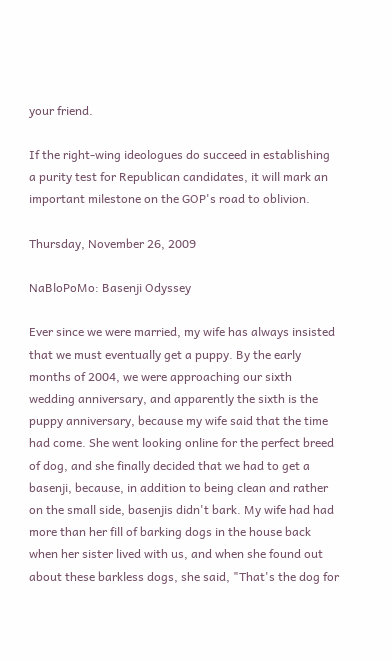your friend.

If the right-wing ideologues do succeed in establishing a purity test for Republican candidates, it will mark an important milestone on the GOP's road to oblivion.

Thursday, November 26, 2009

NaBloPoMo: Basenji Odyssey

Ever since we were married, my wife has always insisted that we must eventually get a puppy. By the early months of 2004, we were approaching our sixth wedding anniversary, and apparently the sixth is the puppy anniversary, because my wife said that the time had come. She went looking online for the perfect breed of dog, and she finally decided that we had to get a basenji, because, in addition to being clean and rather on the small side, basenjis didn't bark. My wife had had more than her fill of barking dogs in the house back when her sister lived with us, and when she found out about these barkless dogs, she said, "That's the dog for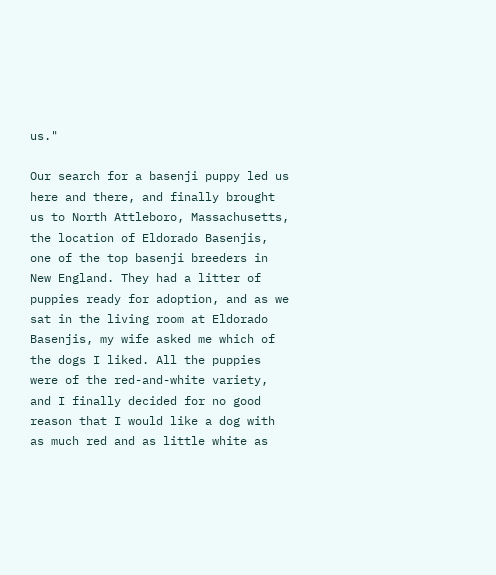us."

Our search for a basenji puppy led us here and there, and finally brought us to North Attleboro, Massachusetts, the location of Eldorado Basenjis, one of the top basenji breeders in New England. They had a litter of puppies ready for adoption, and as we sat in the living room at Eldorado Basenjis, my wife asked me which of the dogs I liked. All the puppies were of the red-and-white variety, and I finally decided for no good reason that I would like a dog with as much red and as little white as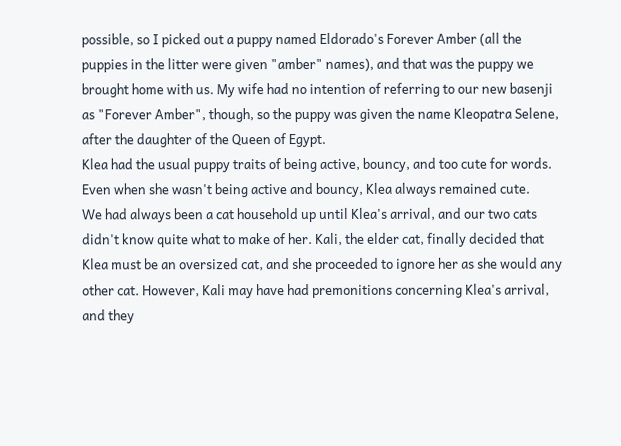possible, so I picked out a puppy named Eldorado's Forever Amber (all the puppies in the litter were given "amber" names), and that was the puppy we brought home with us. My wife had no intention of referring to our new basenji as "Forever Amber", though, so the puppy was given the name Kleopatra Selene, after the daughter of the Queen of Egypt.
Klea had the usual puppy traits of being active, bouncy, and too cute for words. Even when she wasn't being active and bouncy, Klea always remained cute.
We had always been a cat household up until Klea's arrival, and our two cats didn't know quite what to make of her. Kali, the elder cat, finally decided that Klea must be an oversized cat, and she proceeded to ignore her as she would any other cat. However, Kali may have had premonitions concerning Klea's arrival, and they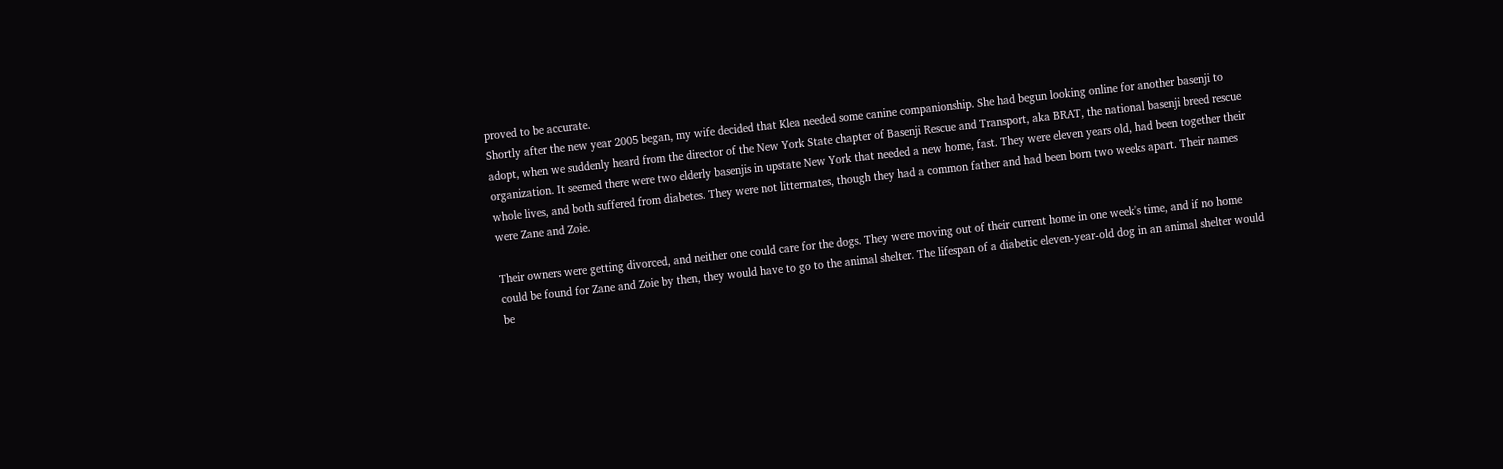proved to be accurate.
Shortly after the new year 2005 began, my wife decided that Klea needed some canine companionship. She had begun looking online for another basenji to adopt, when we suddenly heard from the director of the New York State chapter of Basenji Rescue and Transport, aka BRAT, the national basenji breed rescue organization. It seemed there were two elderly basenjis in upstate New York that needed a new home, fast. They were eleven years old, had been together their whole lives, and both suffered from diabetes. They were not littermates, though they had a common father and had been born two weeks apart. Their names were Zane and Zoie.

Their owners were getting divorced, and neither one could care for the dogs. They were moving out of their current home in one week's time, and if no home could be found for Zane and Zoie by then, they would have to go to the animal shelter. The lifespan of a diabetic eleven-year-old dog in an animal shelter would be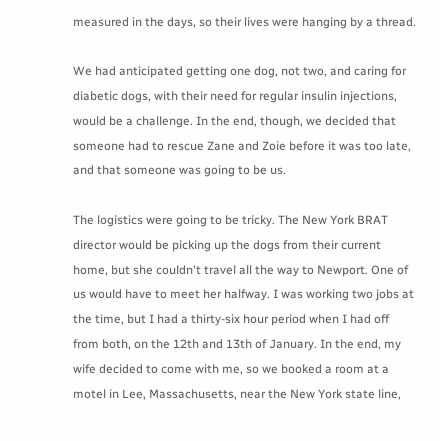measured in the days, so their lives were hanging by a thread.

We had anticipated getting one dog, not two, and caring for diabetic dogs, with their need for regular insulin injections, would be a challenge. In the end, though, we decided that someone had to rescue Zane and Zoie before it was too late, and that someone was going to be us.

The logistics were going to be tricky. The New York BRAT director would be picking up the dogs from their current home, but she couldn't travel all the way to Newport. One of us would have to meet her halfway. I was working two jobs at the time, but I had a thirty-six hour period when I had off from both, on the 12th and 13th of January. In the end, my wife decided to come with me, so we booked a room at a motel in Lee, Massachusetts, near the New York state line,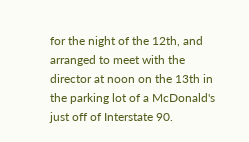for the night of the 12th, and arranged to meet with the director at noon on the 13th in the parking lot of a McDonald's just off of Interstate 90.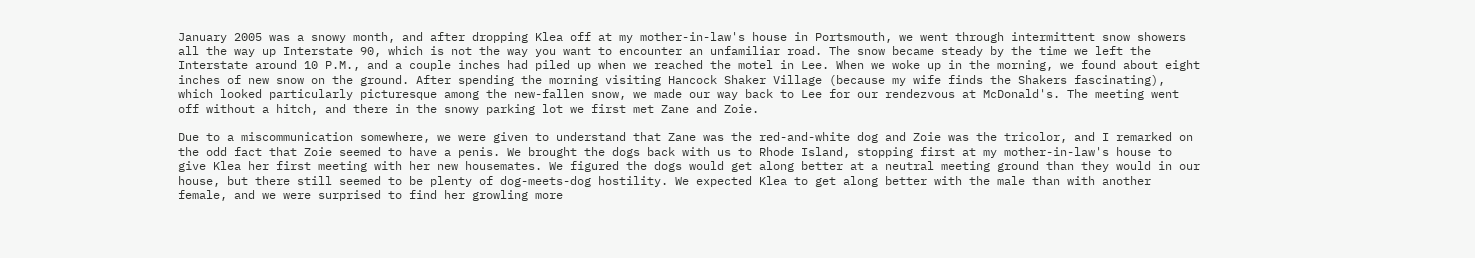January 2005 was a snowy month, and after dropping Klea off at my mother-in-law's house in Portsmouth, we went through intermittent snow showers all the way up Interstate 90, which is not the way you want to encounter an unfamiliar road. The snow became steady by the time we left the Interstate around 10 P.M., and a couple inches had piled up when we reached the motel in Lee. When we woke up in the morning, we found about eight inches of new snow on the ground. After spending the morning visiting Hancock Shaker Village (because my wife finds the Shakers fascinating), which looked particularly picturesque among the new-fallen snow, we made our way back to Lee for our rendezvous at McDonald's. The meeting went off without a hitch, and there in the snowy parking lot we first met Zane and Zoie.

Due to a miscommunication somewhere, we were given to understand that Zane was the red-and-white dog and Zoie was the tricolor, and I remarked on the odd fact that Zoie seemed to have a penis. We brought the dogs back with us to Rhode Island, stopping first at my mother-in-law's house to give Klea her first meeting with her new housemates. We figured the dogs would get along better at a neutral meeting ground than they would in our house, but there still seemed to be plenty of dog-meets-dog hostility. We expected Klea to get along better with the male than with another female, and we were surprised to find her growling more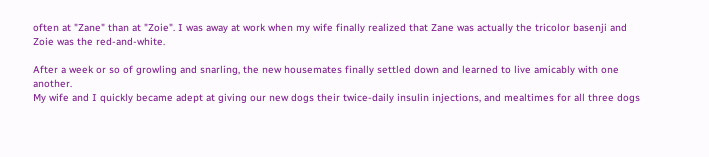often at "Zane" than at "Zoie". I was away at work when my wife finally realized that Zane was actually the tricolor basenji and Zoie was the red-and-white.

After a week or so of growling and snarling, the new housemates finally settled down and learned to live amicably with one another.
My wife and I quickly became adept at giving our new dogs their twice-daily insulin injections, and mealtimes for all three dogs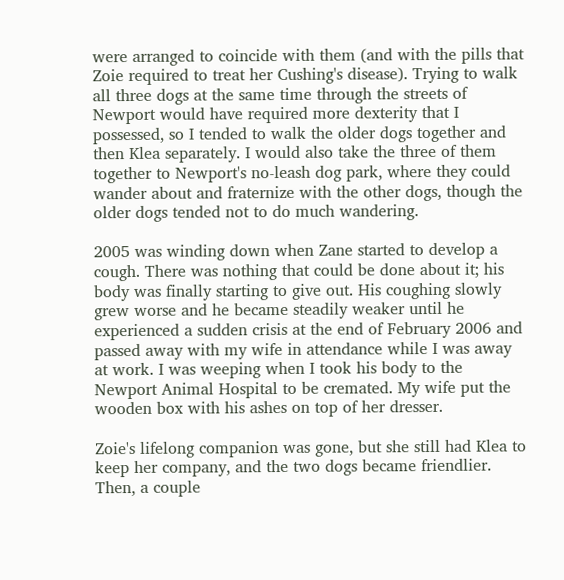were arranged to coincide with them (and with the pills that Zoie required to treat her Cushing's disease). Trying to walk all three dogs at the same time through the streets of Newport would have required more dexterity that I possessed, so I tended to walk the older dogs together and then Klea separately. I would also take the three of them together to Newport's no-leash dog park, where they could wander about and fraternize with the other dogs, though the older dogs tended not to do much wandering.

2005 was winding down when Zane started to develop a cough. There was nothing that could be done about it; his body was finally starting to give out. His coughing slowly grew worse and he became steadily weaker until he experienced a sudden crisis at the end of February 2006 and passed away with my wife in attendance while I was away at work. I was weeping when I took his body to the Newport Animal Hospital to be cremated. My wife put the wooden box with his ashes on top of her dresser.

Zoie's lifelong companion was gone, but she still had Klea to keep her company, and the two dogs became friendlier.
Then, a couple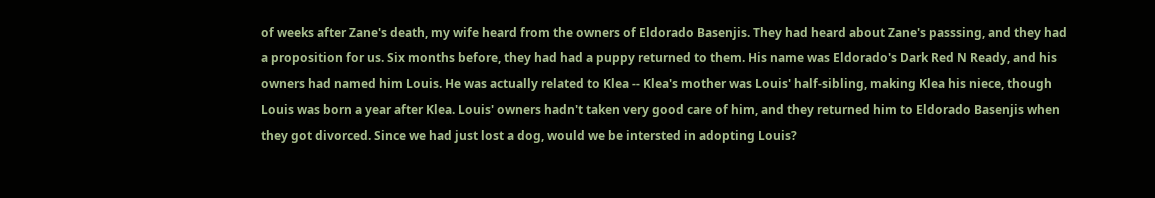of weeks after Zane's death, my wife heard from the owners of Eldorado Basenjis. They had heard about Zane's passsing, and they had a proposition for us. Six months before, they had had a puppy returned to them. His name was Eldorado's Dark Red N Ready, and his owners had named him Louis. He was actually related to Klea -- Klea's mother was Louis' half-sibling, making Klea his niece, though Louis was born a year after Klea. Louis' owners hadn't taken very good care of him, and they returned him to Eldorado Basenjis when they got divorced. Since we had just lost a dog, would we be intersted in adopting Louis?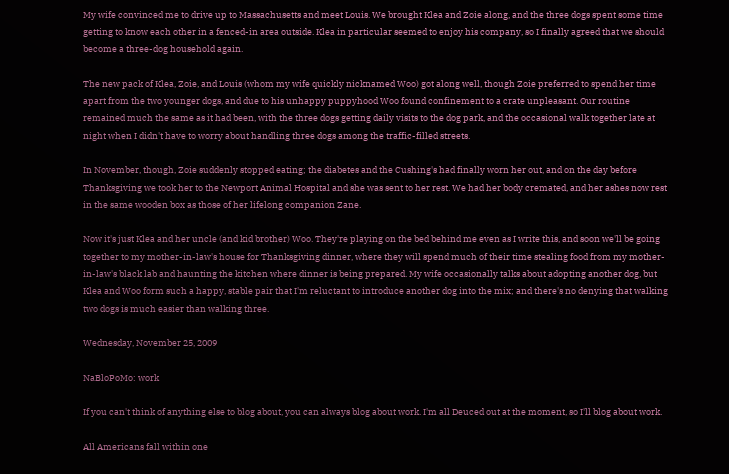My wife convinced me to drive up to Massachusetts and meet Louis. We brought Klea and Zoie along, and the three dogs spent some time getting to know each other in a fenced-in area outside. Klea in particular seemed to enjoy his company, so I finally agreed that we should become a three-dog household again.

The new pack of Klea, Zoie, and Louis (whom my wife quickly nicknamed Woo) got along well, though Zoie preferred to spend her time apart from the two younger dogs, and due to his unhappy puppyhood Woo found confinement to a crate unpleasant. Our routine remained much the same as it had been, with the three dogs getting daily visits to the dog park, and the occasional walk together late at night when I didn't have to worry about handling three dogs among the traffic-filled streets.

In November, though, Zoie suddenly stopped eating; the diabetes and the Cushing's had finally worn her out, and on the day before Thanksgiving we took her to the Newport Animal Hospital and she was sent to her rest. We had her body cremated, and her ashes now rest in the same wooden box as those of her lifelong companion Zane.

Now it's just Klea and her uncle (and kid brother) Woo. They're playing on the bed behind me even as I write this, and soon we'll be going together to my mother-in-law's house for Thanksgiving dinner, where they will spend much of their time stealing food from my mother-in-law's black lab and haunting the kitchen where dinner is being prepared. My wife occasionally talks about adopting another dog, but Klea and Woo form such a happy, stable pair that I'm reluctant to introduce another dog into the mix; and there's no denying that walking two dogs is much easier than walking three.

Wednesday, November 25, 2009

NaBloPoMo: work

If you can't think of anything else to blog about, you can always blog about work. I'm all Deuced out at the moment, so I'll blog about work.

All Americans fall within one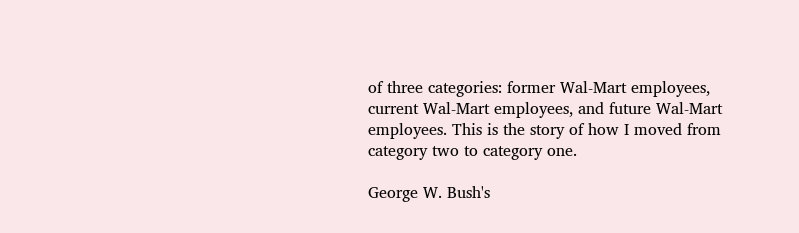of three categories: former Wal-Mart employees, current Wal-Mart employees, and future Wal-Mart employees. This is the story of how I moved from category two to category one.

George W. Bush's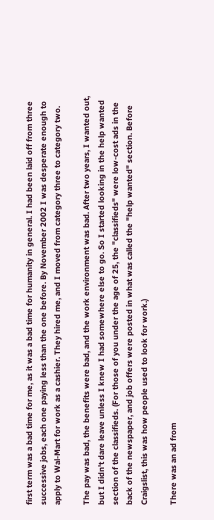first term was a bad time for me, as it was a bad time for humanity in general. I had been laid off from three successive jobs, each one paying less than the one before. By November 2002 I was desperate enough to apply to Wal-Mart for work as a cashier. They hired me, and I moved from category three to category two.

The pay was bad, the benefits were bad, and the work environment was bad. After two years, I wanted out, but I didn't dare leave unless I knew I had somewhere else to go. So I started looking in the help wanted section of the classifieds. (For those of you under the age of 25, the "classifieds" were low-cost ads in the back of the newspaper, and job offers were posted in what was called the "help wanted" section. Before Craigslist, this was how people used to look for work.)

There was an ad from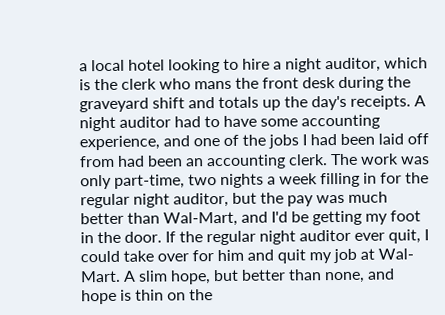a local hotel looking to hire a night auditor, which is the clerk who mans the front desk during the graveyard shift and totals up the day's receipts. A night auditor had to have some accounting experience, and one of the jobs I had been laid off from had been an accounting clerk. The work was only part-time, two nights a week filling in for the regular night auditor, but the pay was much better than Wal-Mart, and I'd be getting my foot in the door. If the regular night auditor ever quit, I could take over for him and quit my job at Wal-Mart. A slim hope, but better than none, and hope is thin on the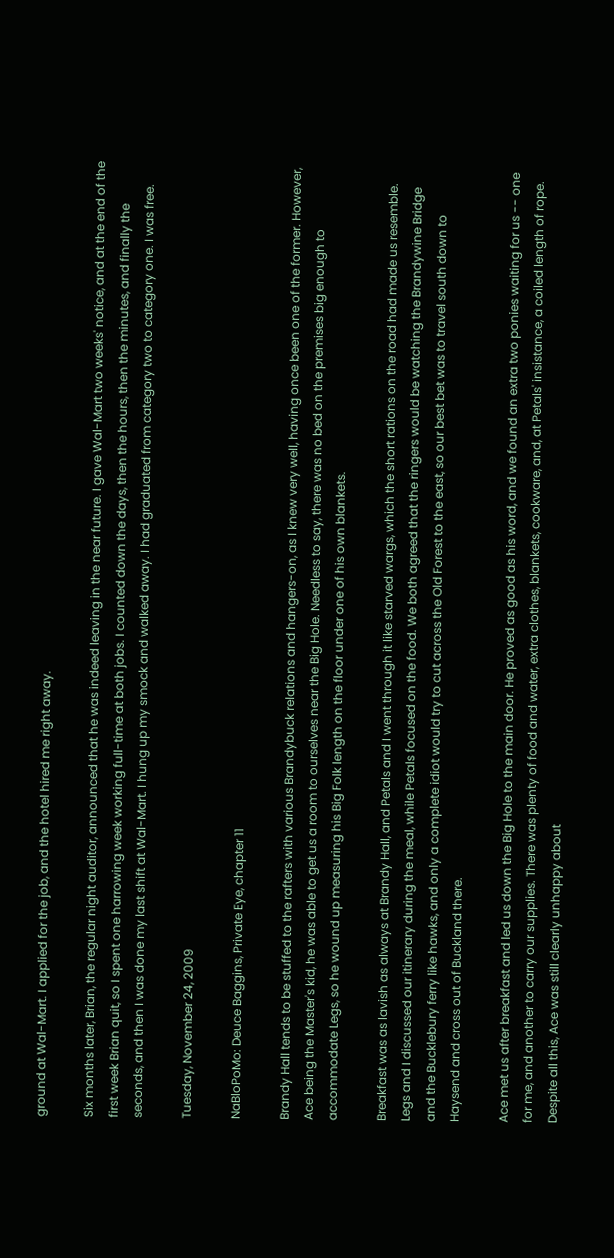ground at Wal-Mart. I applied for the job, and the hotel hired me right away.

Six months later, Brian, the regular night auditor, announced that he was indeed leaving in the near future. I gave Wal-Mart two weeks' notice, and at the end of the first week Brian quit, so I spent one harrowing week working full-time at both jobs. I counted down the days, then the hours, then the minutes, and finally the seconds, and then I was done my last shift at Wal-Mart. I hung up my smock and walked away. I had graduated from category two to category one. I was free.

Tuesday, November 24, 2009

NaBloPoMo: Deuce Baggins, Private Eye, chapter 11

Brandy Hall tends to be stuffed to the rafters with various Brandybuck relations and hangers-on, as I knew very well, having once been one of the former. However, Ace being the Master's kid, he was able to get us a room to ourselves near the Big Hole. Needless to say, there was no bed on the premises big enough to accommodate Legs, so he wound up measuring his Big Folk length on the floor under one of his own blankets.

Breakfast was as lavish as always at Brandy Hall, and Petals and I went through it like starved wargs, which the short rations on the road had made us resemble. Legs and I discussed our itinerary during the meal, while Petals focused on the food. We both agreed that the ringers would be watching the Brandywine Bridge and the Bucklebury ferry like hawks, and only a complete idiot would try to cut across the Old Forest to the east, so our best bet was to travel south down to Haysend and cross out of Buckland there.

Ace met us after breakfast and led us down the Big Hole to the main door. He proved as good as his word, and we found an extra two ponies waiting for us -- one for me, and another to carry our supplies. There was plenty of food and water, extra clothes, blankets, cookware, and, at Petals' insistance, a coiled length of rope. Despite all this, Ace was still clearly unhappy about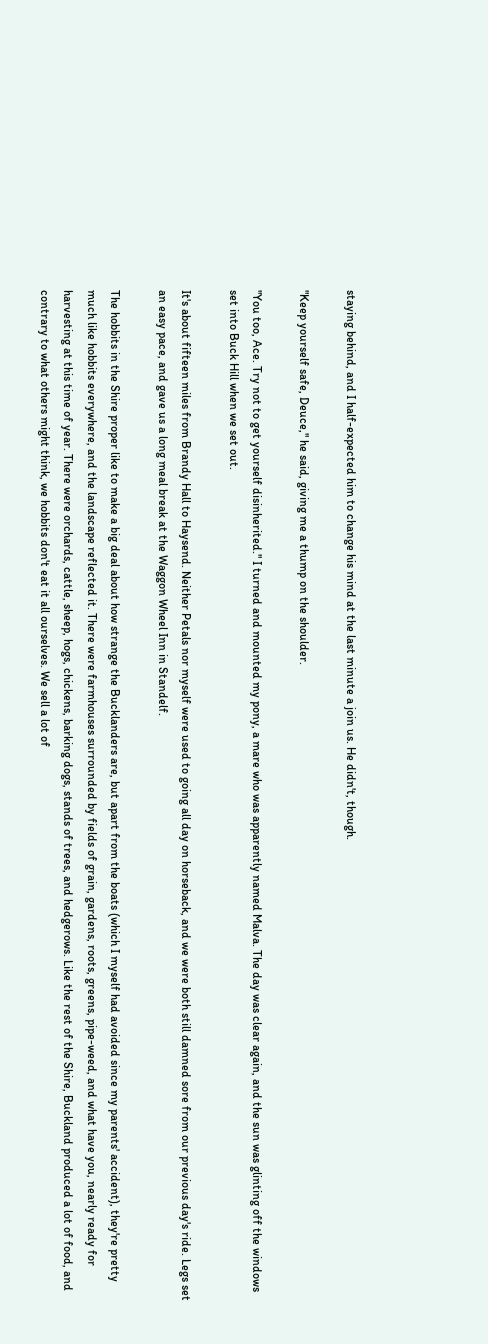staying behind, and I half-expected him to change his mind at the last minute a join us. He didn't, though.

"Keep yourself safe, Deuce," he said, giving me a thump on the shoulder.

"You too, Ace. Try not to get yourself disinherited." I turned and mounted my pony, a mare who was apparently named Malva. The day was clear again, and the sun was glinting off the windows set into Buck Hill when we set out.

It's about fifteen miles from Brandy Hall to Haysend. Neither Petals nor myself were used to going all day on horseback, and we were both still damned sore from our previous day's ride. Legs set an easy pace, and gave us a long meal break at the Waggon Wheel Inn in Standelf.

The hobbits in the Shire proper like to make a big deal about how strange the Bucklanders are, but apart from the boats (which I myself had avoided since my parents' accident), they're pretty much like hobbits everywhere, and the landscape reflected it. There were farmhouses surrounded by fields of grain, gardens, roots, greens, pipe-weed, and what have you, nearly ready for harvesting at this time of year. There were orchards, cattle, sheep, hogs, chickens, barking dogs, stands of trees, and hedgerows. Like the rest of the Shire, Buckland produced a lot of food, and contrary to what others might think, we hobbits don't eat it all ourselves. We sell a lot of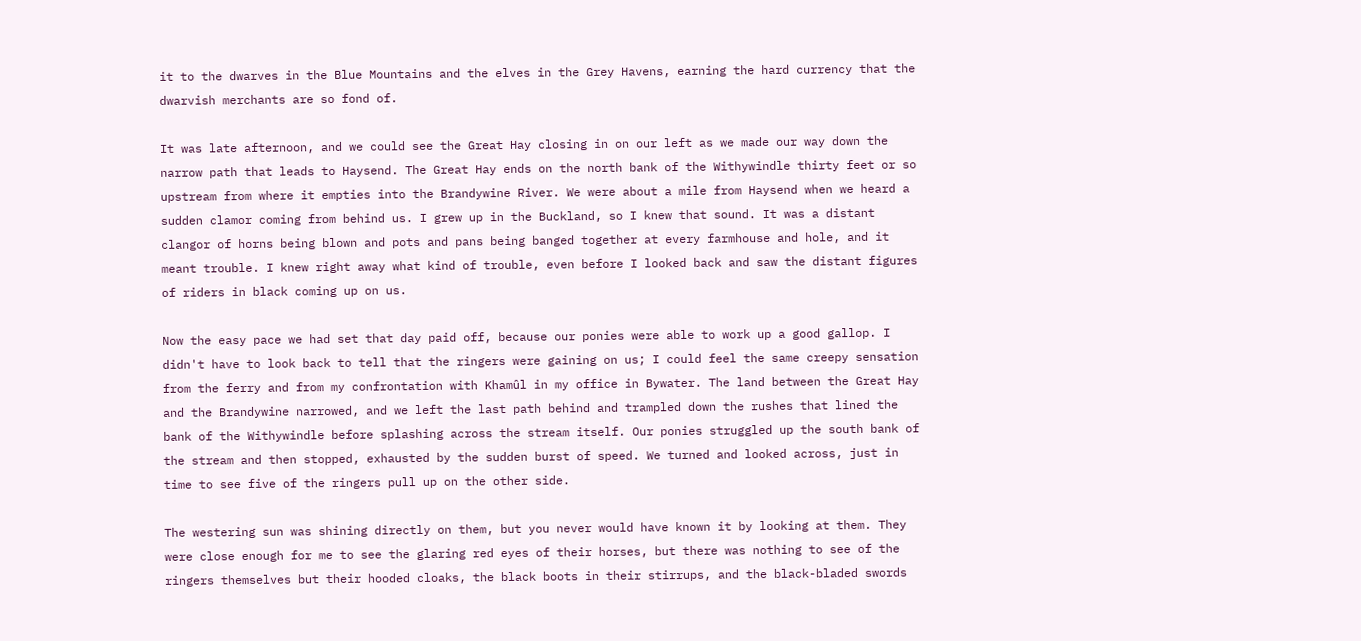it to the dwarves in the Blue Mountains and the elves in the Grey Havens, earning the hard currency that the dwarvish merchants are so fond of.

It was late afternoon, and we could see the Great Hay closing in on our left as we made our way down the narrow path that leads to Haysend. The Great Hay ends on the north bank of the Withywindle thirty feet or so upstream from where it empties into the Brandywine River. We were about a mile from Haysend when we heard a sudden clamor coming from behind us. I grew up in the Buckland, so I knew that sound. It was a distant clangor of horns being blown and pots and pans being banged together at every farmhouse and hole, and it meant trouble. I knew right away what kind of trouble, even before I looked back and saw the distant figures of riders in black coming up on us.

Now the easy pace we had set that day paid off, because our ponies were able to work up a good gallop. I didn't have to look back to tell that the ringers were gaining on us; I could feel the same creepy sensation from the ferry and from my confrontation with Khamûl in my office in Bywater. The land between the Great Hay and the Brandywine narrowed, and we left the last path behind and trampled down the rushes that lined the bank of the Withywindle before splashing across the stream itself. Our ponies struggled up the south bank of the stream and then stopped, exhausted by the sudden burst of speed. We turned and looked across, just in time to see five of the ringers pull up on the other side.

The westering sun was shining directly on them, but you never would have known it by looking at them. They were close enough for me to see the glaring red eyes of their horses, but there was nothing to see of the ringers themselves but their hooded cloaks, the black boots in their stirrups, and the black-bladed swords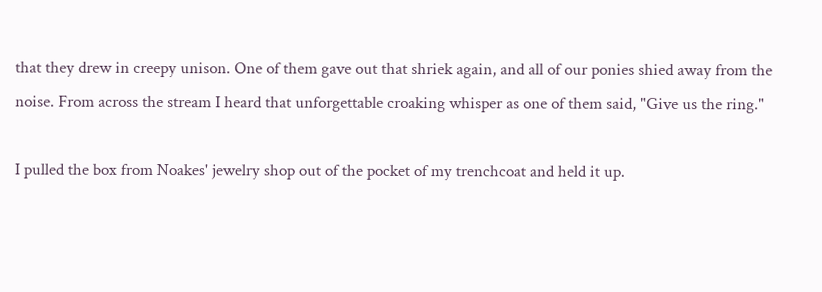that they drew in creepy unison. One of them gave out that shriek again, and all of our ponies shied away from the noise. From across the stream I heard that unforgettable croaking whisper as one of them said, "Give us the ring."

I pulled the box from Noakes' jewelry shop out of the pocket of my trenchcoat and held it up.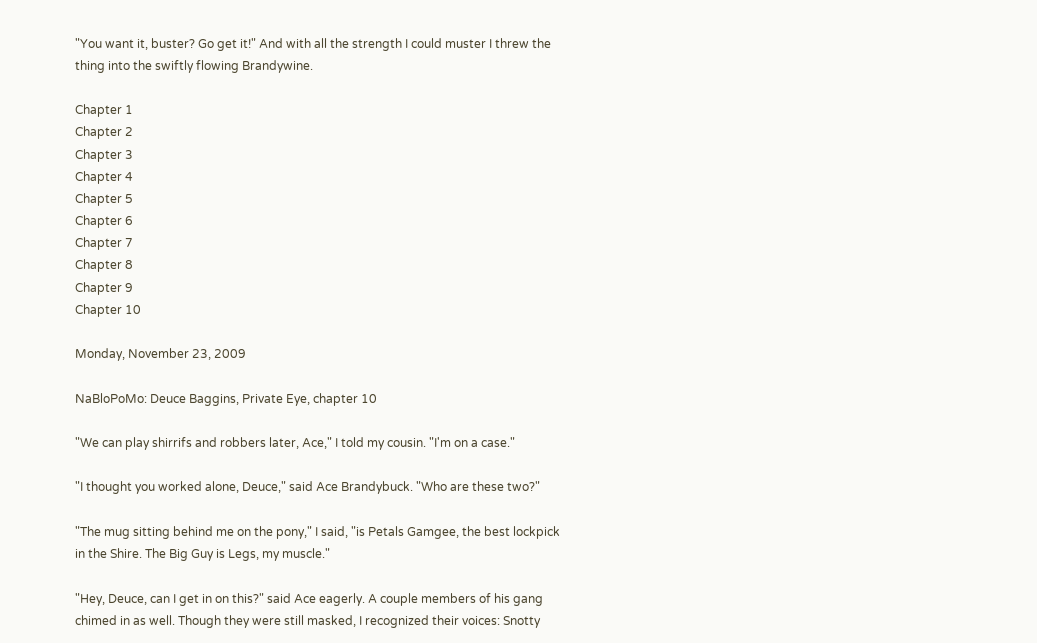"You want it, buster? Go get it!" And with all the strength I could muster I threw the thing into the swiftly flowing Brandywine.

Chapter 1
Chapter 2
Chapter 3
Chapter 4
Chapter 5
Chapter 6
Chapter 7
Chapter 8
Chapter 9
Chapter 10

Monday, November 23, 2009

NaBloPoMo: Deuce Baggins, Private Eye, chapter 10

"We can play shirrifs and robbers later, Ace," I told my cousin. "I'm on a case."

"I thought you worked alone, Deuce," said Ace Brandybuck. "Who are these two?"

"The mug sitting behind me on the pony," I said, "is Petals Gamgee, the best lockpick in the Shire. The Big Guy is Legs, my muscle."

"Hey, Deuce, can I get in on this?" said Ace eagerly. A couple members of his gang chimed in as well. Though they were still masked, I recognized their voices: Snotty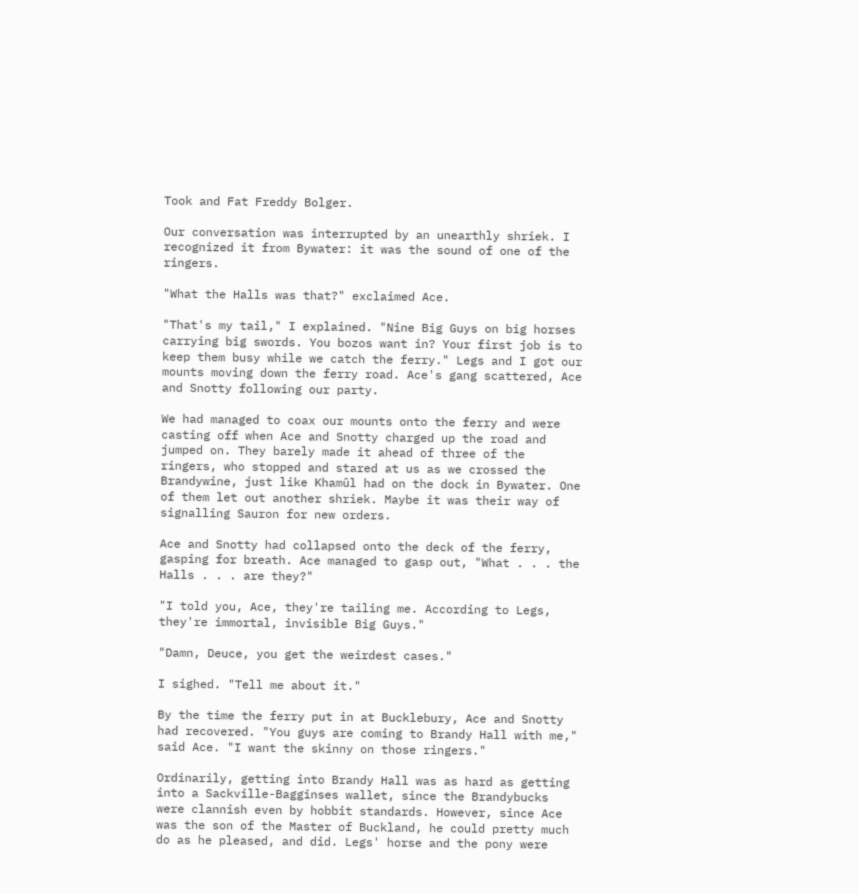Took and Fat Freddy Bolger.

Our conversation was interrupted by an unearthly shriek. I recognized it from Bywater: it was the sound of one of the ringers.

"What the Halls was that?" exclaimed Ace.

"That's my tail," I explained. "Nine Big Guys on big horses carrying big swords. You bozos want in? Your first job is to keep them busy while we catch the ferry." Legs and I got our mounts moving down the ferry road. Ace's gang scattered, Ace and Snotty following our party.

We had managed to coax our mounts onto the ferry and were casting off when Ace and Snotty charged up the road and jumped on. They barely made it ahead of three of the ringers, who stopped and stared at us as we crossed the Brandywine, just like Khamûl had on the dock in Bywater. One of them let out another shriek. Maybe it was their way of signalling Sauron for new orders.

Ace and Snotty had collapsed onto the deck of the ferry, gasping for breath. Ace managed to gasp out, "What . . . the Halls . . . are they?"

"I told you, Ace, they're tailing me. According to Legs, they're immortal, invisible Big Guys."

"Damn, Deuce, you get the weirdest cases."

I sighed. "Tell me about it."

By the time the ferry put in at Bucklebury, Ace and Snotty had recovered. "You guys are coming to Brandy Hall with me," said Ace. "I want the skinny on those ringers."

Ordinarily, getting into Brandy Hall was as hard as getting into a Sackville-Bagginses wallet, since the Brandybucks were clannish even by hobbit standards. However, since Ace was the son of the Master of Buckland, he could pretty much do as he pleased, and did. Legs' horse and the pony were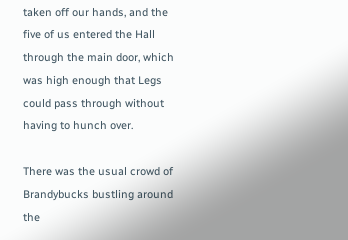taken off our hands, and the five of us entered the Hall through the main door, which was high enough that Legs could pass through without having to hunch over.

There was the usual crowd of Brandybucks bustling around the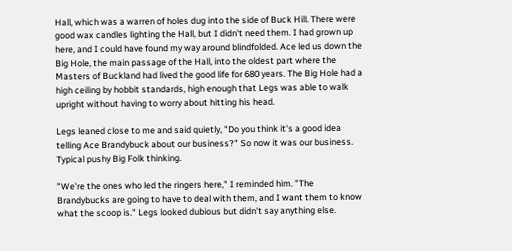Hall, which was a warren of holes dug into the side of Buck Hill. There were good wax candles lighting the Hall, but I didn't need them. I had grown up here, and I could have found my way around blindfolded. Ace led us down the Big Hole, the main passage of the Hall, into the oldest part where the Masters of Buckland had lived the good life for 680 years. The Big Hole had a high ceiling by hobbit standards, high enough that Legs was able to walk upright without having to worry about hitting his head.

Legs leaned close to me and said quietly, "Do you think it's a good idea telling Ace Brandybuck about our business?" So now it was our business. Typical pushy Big Folk thinking.

"We're the ones who led the ringers here," I reminded him. "The Brandybucks are going to have to deal with them, and I want them to know what the scoop is." Legs looked dubious but didn't say anything else.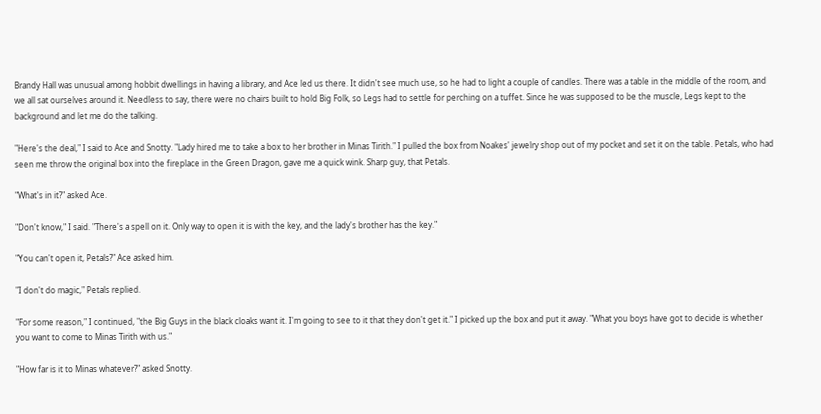Brandy Hall was unusual among hobbit dwellings in having a library, and Ace led us there. It didn't see much use, so he had to light a couple of candles. There was a table in the middle of the room, and we all sat ourselves around it. Needless to say, there were no chairs built to hold Big Folk, so Legs had to settle for perching on a tuffet. Since he was supposed to be the muscle, Legs kept to the background and let me do the talking.

"Here's the deal," I said to Ace and Snotty. "Lady hired me to take a box to her brother in Minas Tirith." I pulled the box from Noakes' jewelry shop out of my pocket and set it on the table. Petals, who had seen me throw the original box into the fireplace in the Green Dragon, gave me a quick wink. Sharp guy, that Petals.

"What's in it?" asked Ace.

"Don't know," I said. "There's a spell on it. Only way to open it is with the key, and the lady's brother has the key."

"You can't open it, Petals?" Ace asked him.

"I don't do magic," Petals replied.

"For some reason," I continued, "the Big Guys in the black cloaks want it. I'm going to see to it that they don't get it." I picked up the box and put it away. "What you boys have got to decide is whether you want to come to Minas Tirith with us."

"How far is it to Minas whatever?" asked Snotty.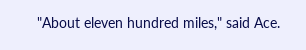"About eleven hundred miles," said Ace.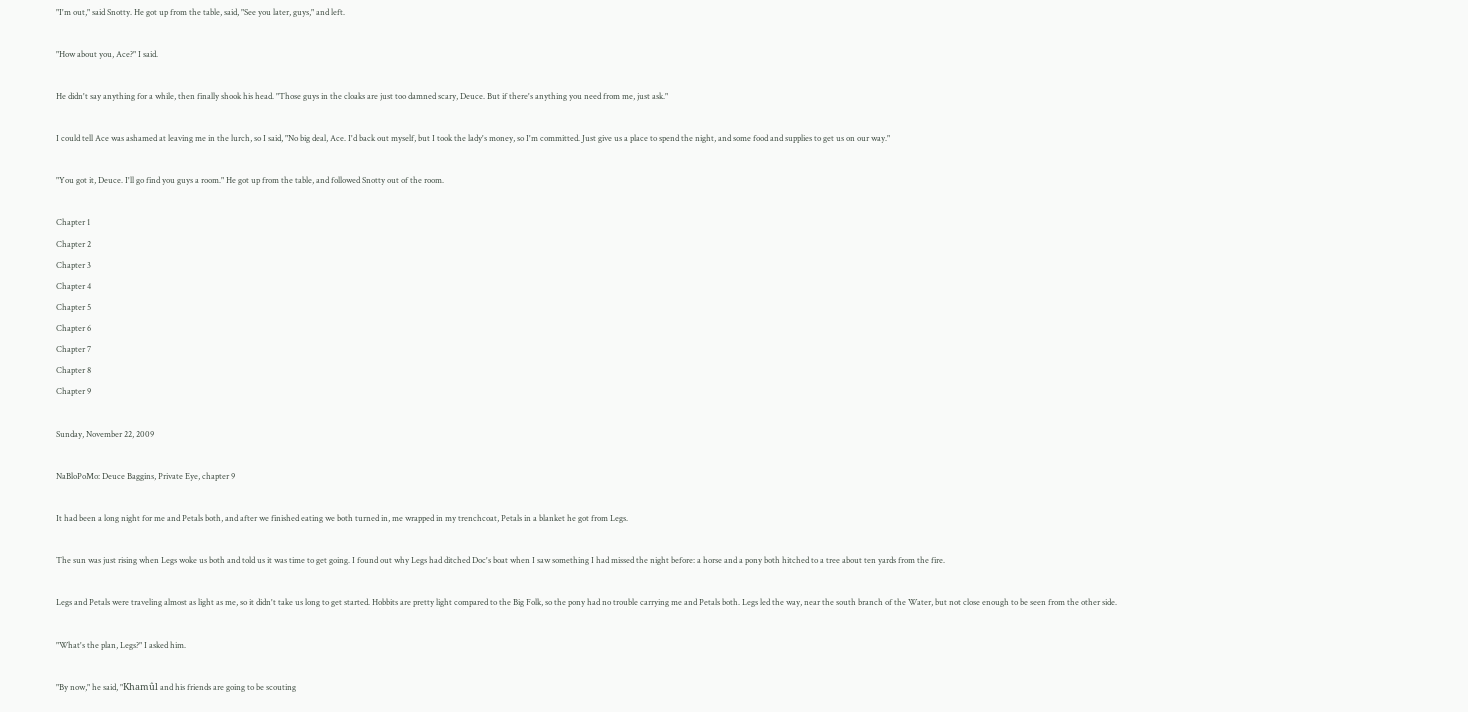"I'm out," said Snotty. He got up from the table, said, "See you later, guys," and left.

"How about you, Ace?" I said.

He didn't say anything for a while, then finally shook his head. "Those guys in the cloaks are just too damned scary, Deuce. But if there's anything you need from me, just ask."

I could tell Ace was ashamed at leaving me in the lurch, so I said, "No big deal, Ace. I'd back out myself, but I took the lady's money, so I'm committed. Just give us a place to spend the night, and some food and supplies to get us on our way."

"You got it, Deuce. I'll go find you guys a room." He got up from the table, and followed Snotty out of the room.

Chapter 1
Chapter 2
Chapter 3
Chapter 4
Chapter 5
Chapter 6
Chapter 7
Chapter 8
Chapter 9

Sunday, November 22, 2009

NaBloPoMo: Deuce Baggins, Private Eye, chapter 9

It had been a long night for me and Petals both, and after we finished eating we both turned in, me wrapped in my trenchcoat, Petals in a blanket he got from Legs.

The sun was just rising when Legs woke us both and told us it was time to get going. I found out why Legs had ditched Doc's boat when I saw something I had missed the night before: a horse and a pony both hitched to a tree about ten yards from the fire.

Legs and Petals were traveling almost as light as me, so it didn't take us long to get started. Hobbits are pretty light compared to the Big Folk, so the pony had no trouble carrying me and Petals both. Legs led the way, near the south branch of the Water, but not close enough to be seen from the other side.

"What's the plan, Legs?" I asked him.

"By now," he said, "Khamûl and his friends are going to be scouting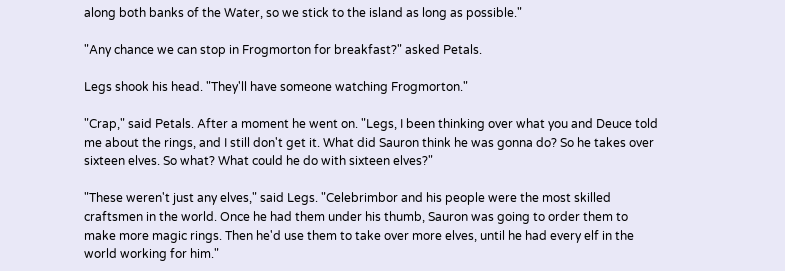along both banks of the Water, so we stick to the island as long as possible."

"Any chance we can stop in Frogmorton for breakfast?" asked Petals.

Legs shook his head. "They'll have someone watching Frogmorton."

"Crap," said Petals. After a moment he went on. "Legs, I been thinking over what you and Deuce told me about the rings, and I still don't get it. What did Sauron think he was gonna do? So he takes over sixteen elves. So what? What could he do with sixteen elves?"

"These weren't just any elves," said Legs. "Celebrimbor and his people were the most skilled craftsmen in the world. Once he had them under his thumb, Sauron was going to order them to make more magic rings. Then he'd use them to take over more elves, until he had every elf in the world working for him."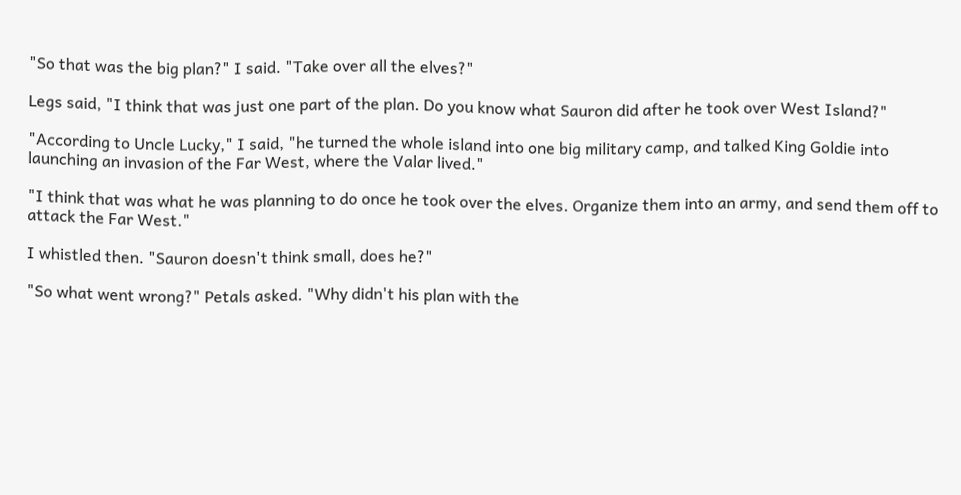"So that was the big plan?" I said. "Take over all the elves?"

Legs said, "I think that was just one part of the plan. Do you know what Sauron did after he took over West Island?"

"According to Uncle Lucky," I said, "he turned the whole island into one big military camp, and talked King Goldie into launching an invasion of the Far West, where the Valar lived."

"I think that was what he was planning to do once he took over the elves. Organize them into an army, and send them off to attack the Far West."

I whistled then. "Sauron doesn't think small, does he?"

"So what went wrong?" Petals asked. "Why didn't his plan with the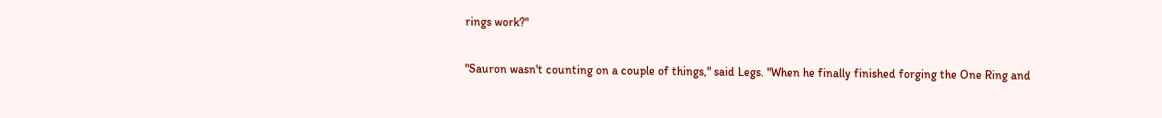rings work?"

"Sauron wasn't counting on a couple of things," said Legs. "When he finally finished forging the One Ring and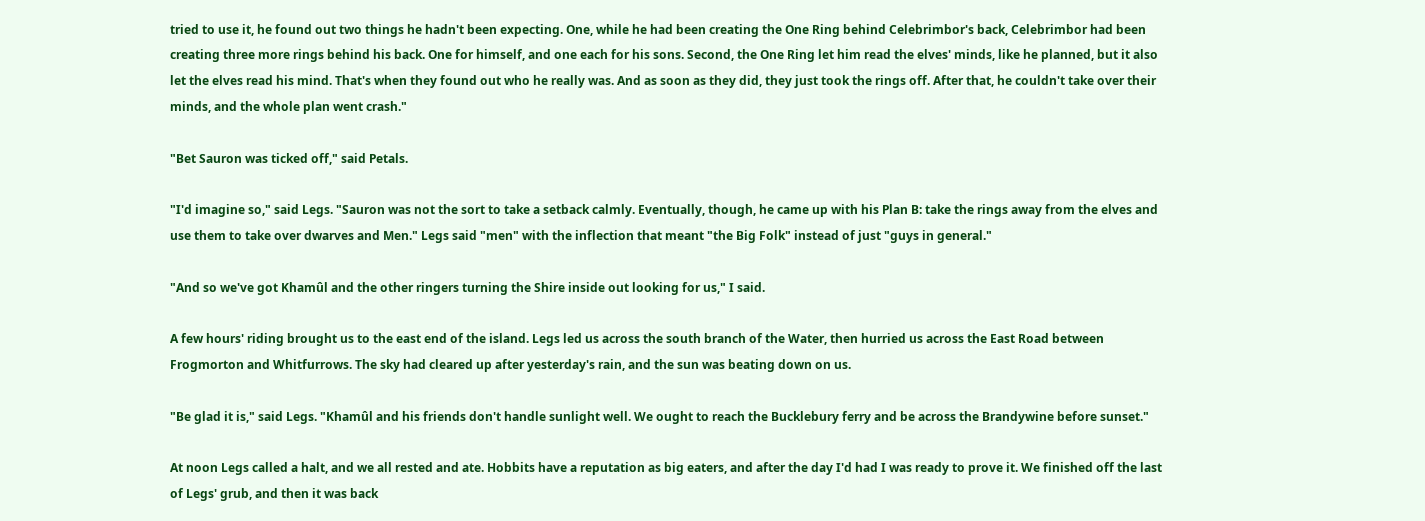tried to use it, he found out two things he hadn't been expecting. One, while he had been creating the One Ring behind Celebrimbor's back, Celebrimbor had been creating three more rings behind his back. One for himself, and one each for his sons. Second, the One Ring let him read the elves' minds, like he planned, but it also let the elves read his mind. That's when they found out who he really was. And as soon as they did, they just took the rings off. After that, he couldn't take over their minds, and the whole plan went crash."

"Bet Sauron was ticked off," said Petals.

"I'd imagine so," said Legs. "Sauron was not the sort to take a setback calmly. Eventually, though, he came up with his Plan B: take the rings away from the elves and use them to take over dwarves and Men." Legs said "men" with the inflection that meant "the Big Folk" instead of just "guys in general."

"And so we've got Khamûl and the other ringers turning the Shire inside out looking for us," I said.

A few hours' riding brought us to the east end of the island. Legs led us across the south branch of the Water, then hurried us across the East Road between Frogmorton and Whitfurrows. The sky had cleared up after yesterday's rain, and the sun was beating down on us.

"Be glad it is," said Legs. "Khamûl and his friends don't handle sunlight well. We ought to reach the Bucklebury ferry and be across the Brandywine before sunset."

At noon Legs called a halt, and we all rested and ate. Hobbits have a reputation as big eaters, and after the day I'd had I was ready to prove it. We finished off the last of Legs' grub, and then it was back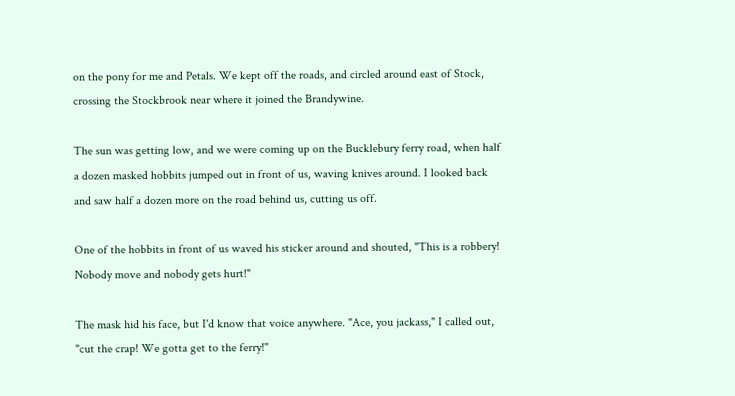on the pony for me and Petals. We kept off the roads, and circled around east of Stock, crossing the Stockbrook near where it joined the Brandywine.

The sun was getting low, and we were coming up on the Bucklebury ferry road, when half a dozen masked hobbits jumped out in front of us, waving knives around. I looked back and saw half a dozen more on the road behind us, cutting us off.

One of the hobbits in front of us waved his sticker around and shouted, "This is a robbery! Nobody move and nobody gets hurt!"

The mask hid his face, but I'd know that voice anywhere. "Ace, you jackass," I called out, "cut the crap! We gotta get to the ferry!"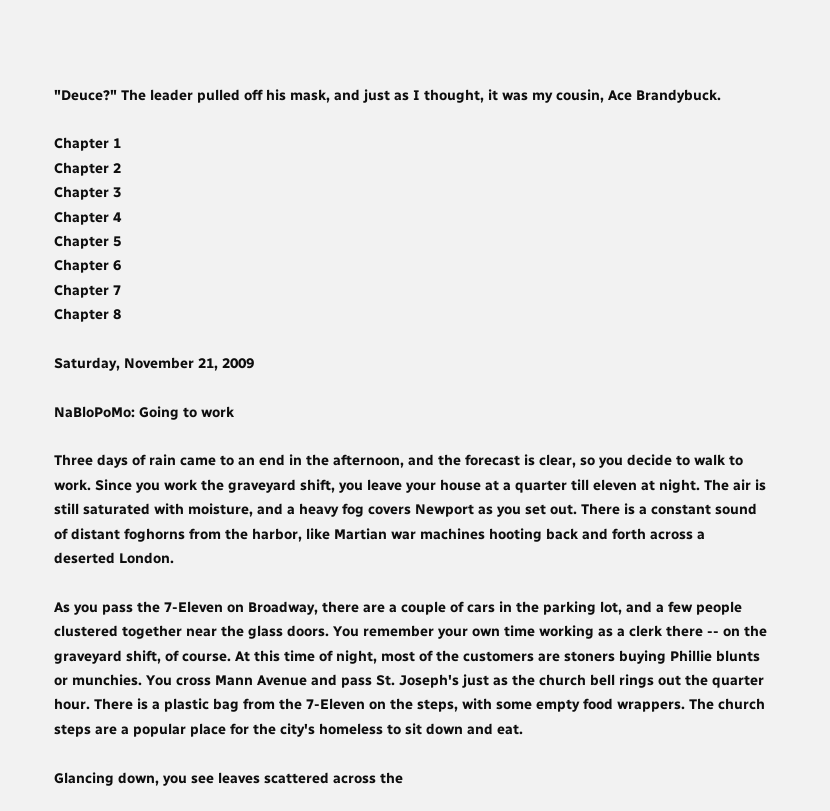"Deuce?" The leader pulled off his mask, and just as I thought, it was my cousin, Ace Brandybuck.

Chapter 1
Chapter 2
Chapter 3
Chapter 4
Chapter 5
Chapter 6
Chapter 7
Chapter 8

Saturday, November 21, 2009

NaBloPoMo: Going to work

Three days of rain came to an end in the afternoon, and the forecast is clear, so you decide to walk to work. Since you work the graveyard shift, you leave your house at a quarter till eleven at night. The air is still saturated with moisture, and a heavy fog covers Newport as you set out. There is a constant sound of distant foghorns from the harbor, like Martian war machines hooting back and forth across a deserted London.

As you pass the 7-Eleven on Broadway, there are a couple of cars in the parking lot, and a few people clustered together near the glass doors. You remember your own time working as a clerk there -- on the graveyard shift, of course. At this time of night, most of the customers are stoners buying Phillie blunts or munchies. You cross Mann Avenue and pass St. Joseph's just as the church bell rings out the quarter hour. There is a plastic bag from the 7-Eleven on the steps, with some empty food wrappers. The church steps are a popular place for the city's homeless to sit down and eat.

Glancing down, you see leaves scattered across the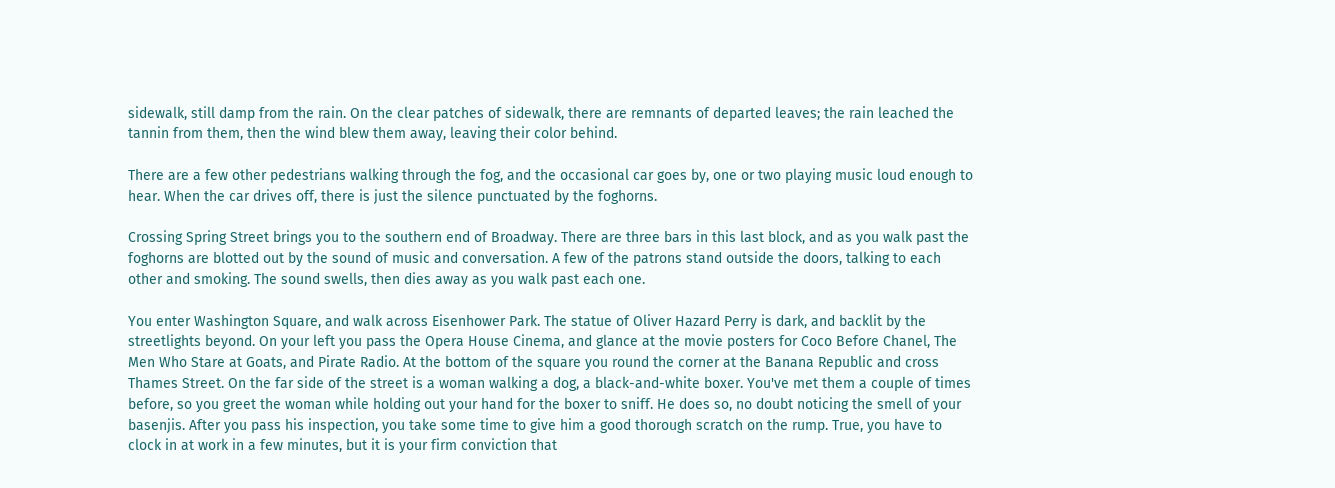sidewalk, still damp from the rain. On the clear patches of sidewalk, there are remnants of departed leaves; the rain leached the tannin from them, then the wind blew them away, leaving their color behind.

There are a few other pedestrians walking through the fog, and the occasional car goes by, one or two playing music loud enough to hear. When the car drives off, there is just the silence punctuated by the foghorns.

Crossing Spring Street brings you to the southern end of Broadway. There are three bars in this last block, and as you walk past the foghorns are blotted out by the sound of music and conversation. A few of the patrons stand outside the doors, talking to each other and smoking. The sound swells, then dies away as you walk past each one.

You enter Washington Square, and walk across Eisenhower Park. The statue of Oliver Hazard Perry is dark, and backlit by the streetlights beyond. On your left you pass the Opera House Cinema, and glance at the movie posters for Coco Before Chanel, The Men Who Stare at Goats, and Pirate Radio. At the bottom of the square you round the corner at the Banana Republic and cross Thames Street. On the far side of the street is a woman walking a dog, a black-and-white boxer. You've met them a couple of times before, so you greet the woman while holding out your hand for the boxer to sniff. He does so, no doubt noticing the smell of your basenjis. After you pass his inspection, you take some time to give him a good thorough scratch on the rump. True, you have to clock in at work in a few minutes, but it is your firm conviction that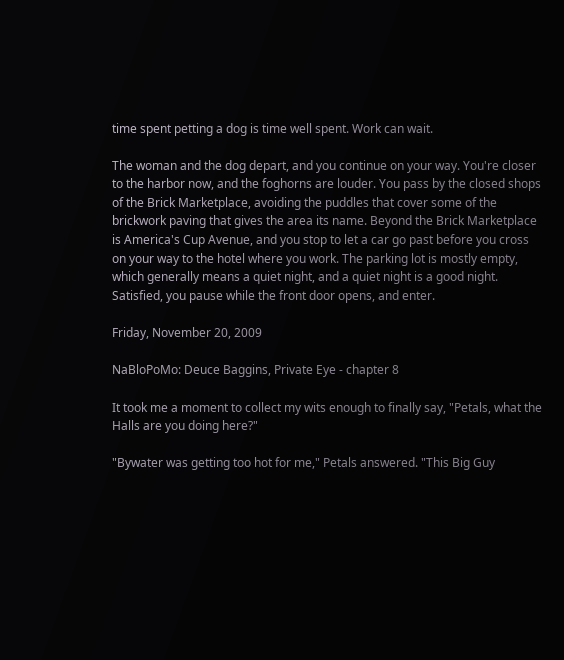time spent petting a dog is time well spent. Work can wait.

The woman and the dog depart, and you continue on your way. You're closer to the harbor now, and the foghorns are louder. You pass by the closed shops of the Brick Marketplace, avoiding the puddles that cover some of the brickwork paving that gives the area its name. Beyond the Brick Marketplace is America's Cup Avenue, and you stop to let a car go past before you cross on your way to the hotel where you work. The parking lot is mostly empty, which generally means a quiet night, and a quiet night is a good night. Satisfied, you pause while the front door opens, and enter.

Friday, November 20, 2009

NaBloPoMo: Deuce Baggins, Private Eye - chapter 8

It took me a moment to collect my wits enough to finally say, "Petals, what the Halls are you doing here?"

"Bywater was getting too hot for me," Petals answered. "This Big Guy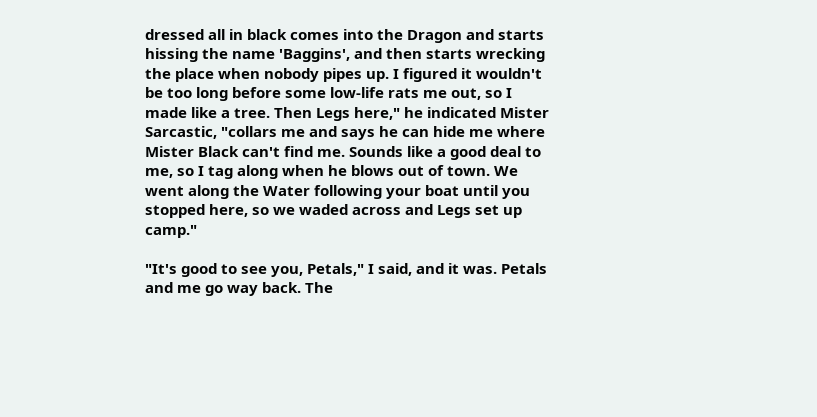dressed all in black comes into the Dragon and starts hissing the name 'Baggins', and then starts wrecking the place when nobody pipes up. I figured it wouldn't be too long before some low-life rats me out, so I made like a tree. Then Legs here," he indicated Mister Sarcastic, "collars me and says he can hide me where Mister Black can't find me. Sounds like a good deal to me, so I tag along when he blows out of town. We went along the Water following your boat until you stopped here, so we waded across and Legs set up camp."

"It's good to see you, Petals," I said, and it was. Petals and me go way back. The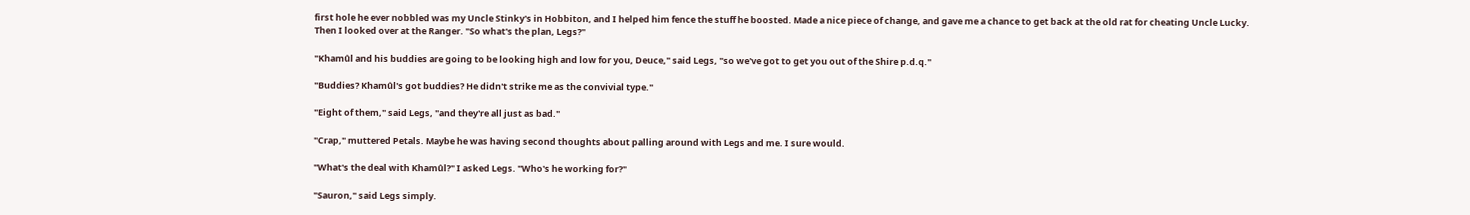first hole he ever nobbled was my Uncle Stinky's in Hobbiton, and I helped him fence the stuff he boosted. Made a nice piece of change, and gave me a chance to get back at the old rat for cheating Uncle Lucky. Then I looked over at the Ranger. "So what's the plan, Legs?"

"Khamûl and his buddies are going to be looking high and low for you, Deuce," said Legs, "so we've got to get you out of the Shire p.d.q."

"Buddies? Khamûl's got buddies? He didn't strike me as the convivial type."

"Eight of them," said Legs, "and they're all just as bad."

"Crap," muttered Petals. Maybe he was having second thoughts about palling around with Legs and me. I sure would.

"What's the deal with Khamûl?" I asked Legs. "Who's he working for?"

"Sauron," said Legs simply.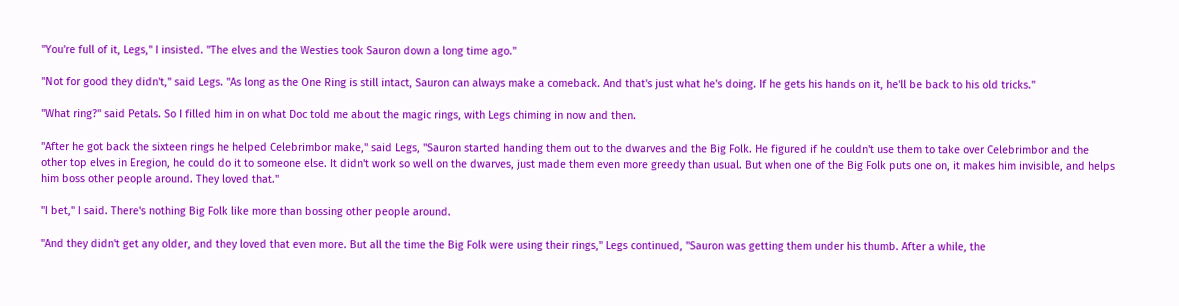"You're full of it, Legs," I insisted. "The elves and the Westies took Sauron down a long time ago."

"Not for good they didn't," said Legs. "As long as the One Ring is still intact, Sauron can always make a comeback. And that's just what he's doing. If he gets his hands on it, he'll be back to his old tricks."

"What ring?" said Petals. So I filled him in on what Doc told me about the magic rings, with Legs chiming in now and then.

"After he got back the sixteen rings he helped Celebrimbor make," said Legs, "Sauron started handing them out to the dwarves and the Big Folk. He figured if he couldn't use them to take over Celebrimbor and the other top elves in Eregion, he could do it to someone else. It didn't work so well on the dwarves, just made them even more greedy than usual. But when one of the Big Folk puts one on, it makes him invisible, and helps him boss other people around. They loved that."

"I bet," I said. There's nothing Big Folk like more than bossing other people around.

"And they didn't get any older, and they loved that even more. But all the time the Big Folk were using their rings," Legs continued, "Sauron was getting them under his thumb. After a while, the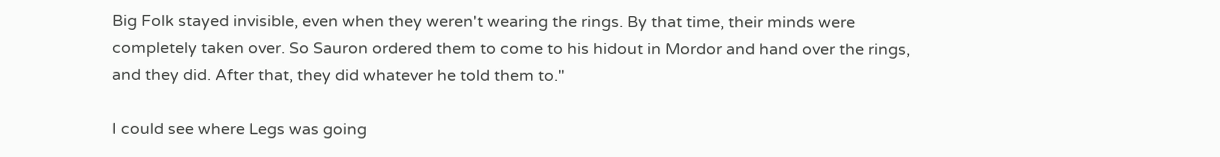Big Folk stayed invisible, even when they weren't wearing the rings. By that time, their minds were completely taken over. So Sauron ordered them to come to his hidout in Mordor and hand over the rings, and they did. After that, they did whatever he told them to."

I could see where Legs was going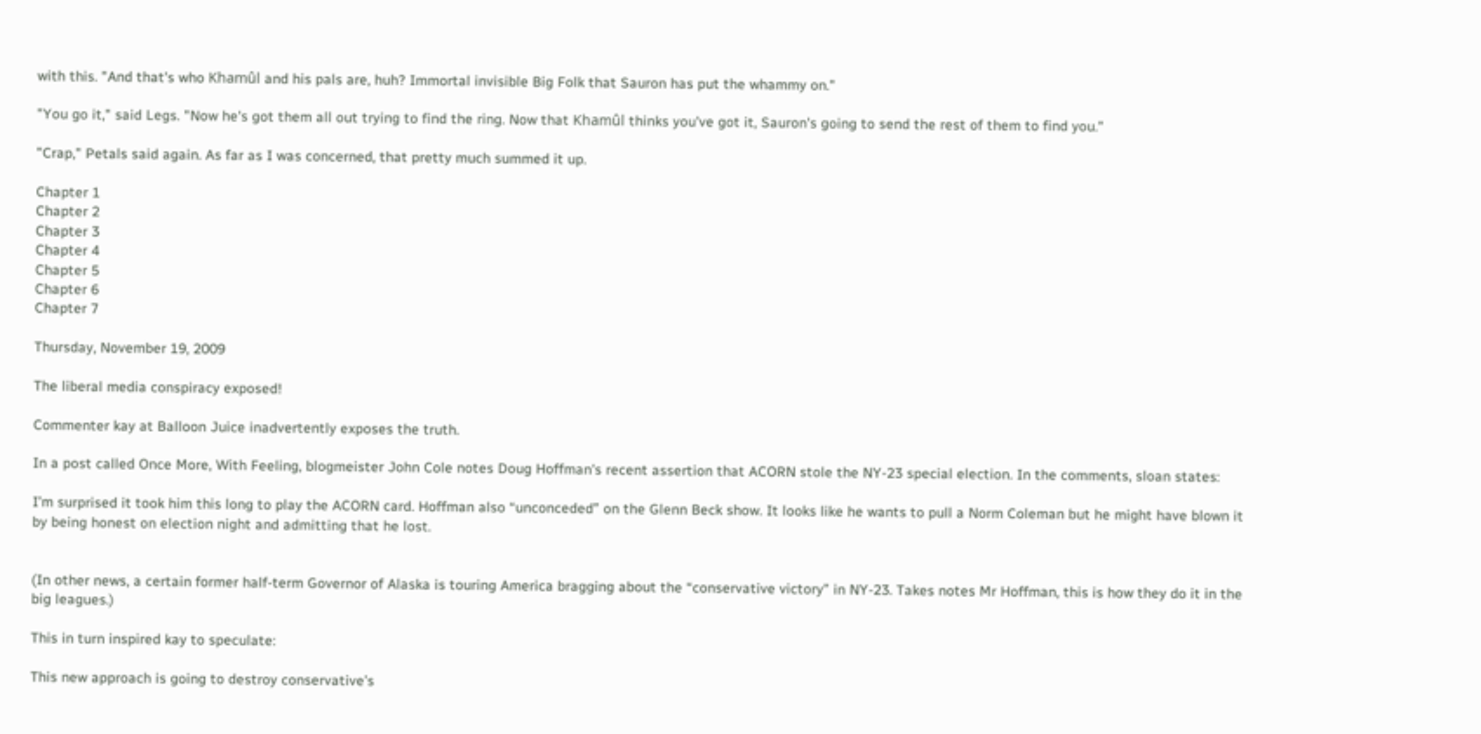with this. "And that's who Khamûl and his pals are, huh? Immortal invisible Big Folk that Sauron has put the whammy on."

"You go it," said Legs. "Now he's got them all out trying to find the ring. Now that Khamûl thinks you've got it, Sauron's going to send the rest of them to find you."

"Crap," Petals said again. As far as I was concerned, that pretty much summed it up.

Chapter 1
Chapter 2
Chapter 3
Chapter 4
Chapter 5
Chapter 6
Chapter 7

Thursday, November 19, 2009

The liberal media conspiracy exposed!

Commenter kay at Balloon Juice inadvertently exposes the truth.

In a post called Once More, With Feeling, blogmeister John Cole notes Doug Hoffman's recent assertion that ACORN stole the NY-23 special election. In the comments, sloan states:

I’m surprised it took him this long to play the ACORN card. Hoffman also “unconceded” on the Glenn Beck show. It looks like he wants to pull a Norm Coleman but he might have blown it by being honest on election night and admitting that he lost.


(In other news, a certain former half-term Governor of Alaska is touring America bragging about the “conservative victory” in NY-23. Takes notes Mr Hoffman, this is how they do it in the big leagues.)

This in turn inspired kay to speculate:

This new approach is going to destroy conservative’s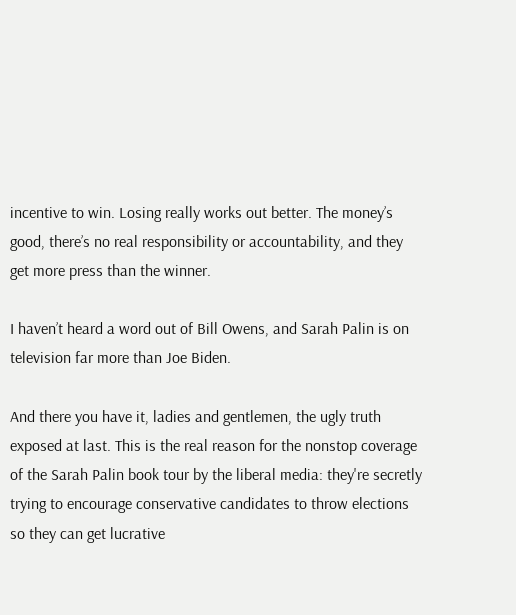incentive to win. Losing really works out better. The money’s good, there’s no real responsibility or accountability, and they get more press than the winner.

I haven’t heard a word out of Bill Owens, and Sarah Palin is on television far more than Joe Biden.

And there you have it, ladies and gentlemen, the ugly truth exposed at last. This is the real reason for the nonstop coverage of the Sarah Palin book tour by the liberal media: they're secretly trying to encourage conservative candidates to throw elections so they can get lucrative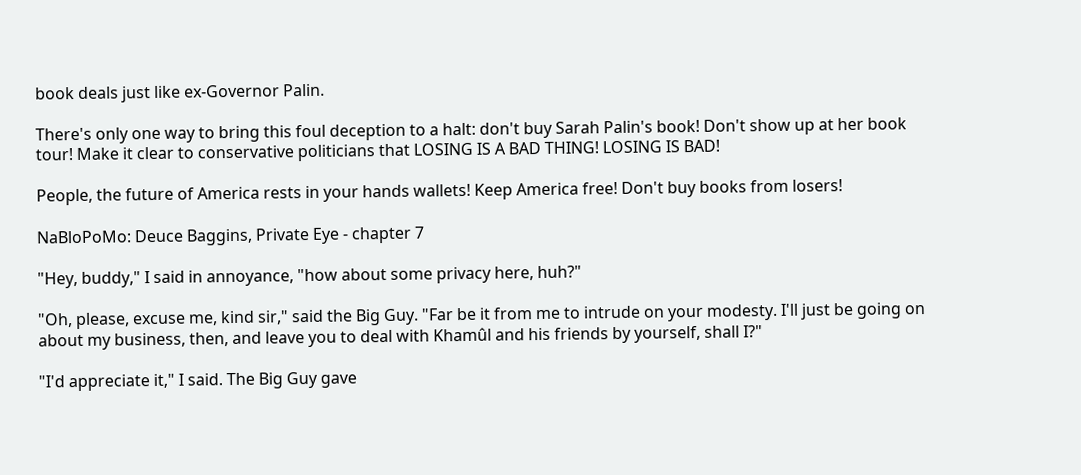book deals just like ex-Governor Palin.

There's only one way to bring this foul deception to a halt: don't buy Sarah Palin's book! Don't show up at her book tour! Make it clear to conservative politicians that LOSING IS A BAD THING! LOSING IS BAD!

People, the future of America rests in your hands wallets! Keep America free! Don't buy books from losers!

NaBloPoMo: Deuce Baggins, Private Eye - chapter 7

"Hey, buddy," I said in annoyance, "how about some privacy here, huh?"

"Oh, please, excuse me, kind sir," said the Big Guy. "Far be it from me to intrude on your modesty. I'll just be going on about my business, then, and leave you to deal with Khamûl and his friends by yourself, shall I?"

"I'd appreciate it," I said. The Big Guy gave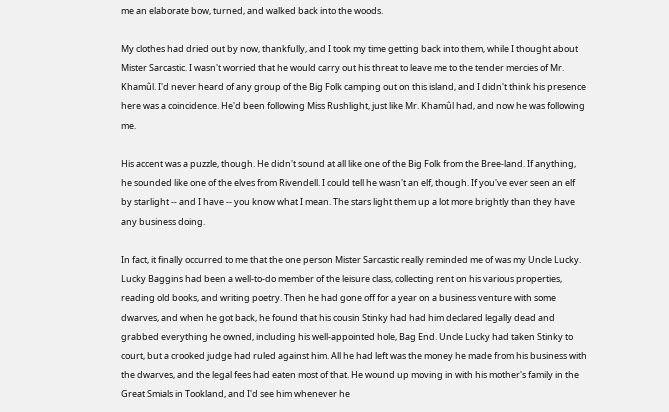me an elaborate bow, turned, and walked back into the woods.

My clothes had dried out by now, thankfully, and I took my time getting back into them, while I thought about Mister Sarcastic. I wasn't worried that he would carry out his threat to leave me to the tender mercies of Mr. Khamûl. I'd never heard of any group of the Big Folk camping out on this island, and I didn't think his presence here was a coincidence. He'd been following Miss Rushlight, just like Mr. Khamûl had, and now he was following me.

His accent was a puzzle, though. He didn't sound at all like one of the Big Folk from the Bree-land. If anything, he sounded like one of the elves from Rivendell. I could tell he wasn't an elf, though. If you've ever seen an elf by starlight -- and I have -- you know what I mean. The stars light them up a lot more brightly than they have any business doing.

In fact, it finally occurred to me that the one person Mister Sarcastic really reminded me of was my Uncle Lucky. Lucky Baggins had been a well-to-do member of the leisure class, collecting rent on his various properties, reading old books, and writing poetry. Then he had gone off for a year on a business venture with some dwarves, and when he got back, he found that his cousin Stinky had had him declared legally dead and grabbed everything he owned, including his well-appointed hole, Bag End. Uncle Lucky had taken Stinky to court, but a crooked judge had ruled against him. All he had left was the money he made from his business with the dwarves, and the legal fees had eaten most of that. He wound up moving in with his mother's family in the Great Smials in Tookland, and I'd see him whenever he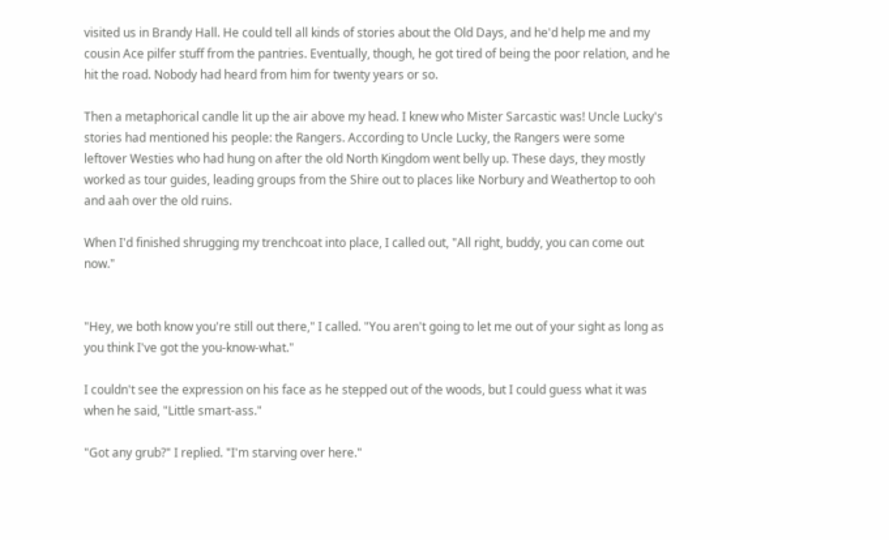visited us in Brandy Hall. He could tell all kinds of stories about the Old Days, and he'd help me and my cousin Ace pilfer stuff from the pantries. Eventually, though, he got tired of being the poor relation, and he hit the road. Nobody had heard from him for twenty years or so.

Then a metaphorical candle lit up the air above my head. I knew who Mister Sarcastic was! Uncle Lucky's stories had mentioned his people: the Rangers. According to Uncle Lucky, the Rangers were some leftover Westies who had hung on after the old North Kingdom went belly up. These days, they mostly worked as tour guides, leading groups from the Shire out to places like Norbury and Weathertop to ooh and aah over the old ruins.

When I'd finished shrugging my trenchcoat into place, I called out, "All right, buddy, you can come out now."


"Hey, we both know you're still out there," I called. "You aren't going to let me out of your sight as long as you think I've got the you-know-what."

I couldn't see the expression on his face as he stepped out of the woods, but I could guess what it was when he said, "Little smart-ass."

"Got any grub?" I replied. "I'm starving over here."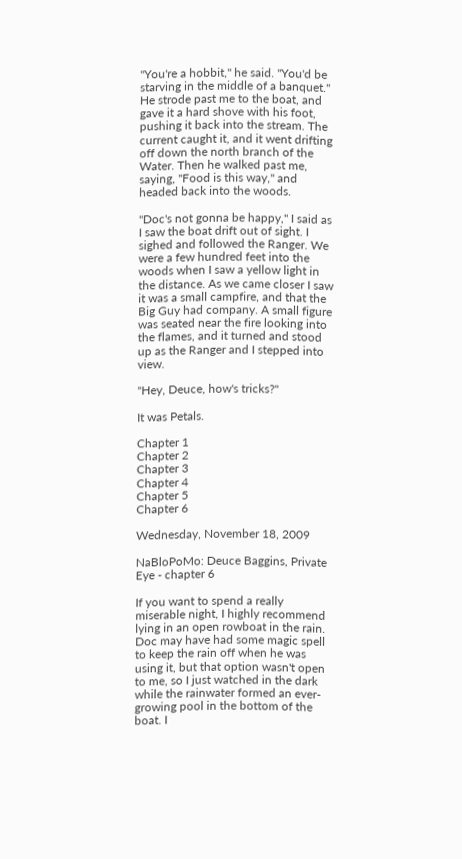"You're a hobbit," he said. "You'd be starving in the middle of a banquet." He strode past me to the boat, and gave it a hard shove with his foot, pushing it back into the stream. The current caught it, and it went drifting off down the north branch of the Water. Then he walked past me, saying, "Food is this way," and headed back into the woods.

"Doc's not gonna be happy," I said as I saw the boat drift out of sight. I sighed and followed the Ranger. We were a few hundred feet into the woods when I saw a yellow light in the distance. As we came closer I saw it was a small campfire, and that the Big Guy had company. A small figure was seated near the fire looking into the flames, and it turned and stood up as the Ranger and I stepped into view.

"Hey, Deuce, how's tricks?"

It was Petals.

Chapter 1
Chapter 2
Chapter 3
Chapter 4
Chapter 5
Chapter 6

Wednesday, November 18, 2009

NaBloPoMo: Deuce Baggins, Private Eye - chapter 6

If you want to spend a really miserable night, I highly recommend lying in an open rowboat in the rain. Doc may have had some magic spell to keep the rain off when he was using it, but that option wasn't open to me, so I just watched in the dark while the rainwater formed an ever-growing pool in the bottom of the boat. I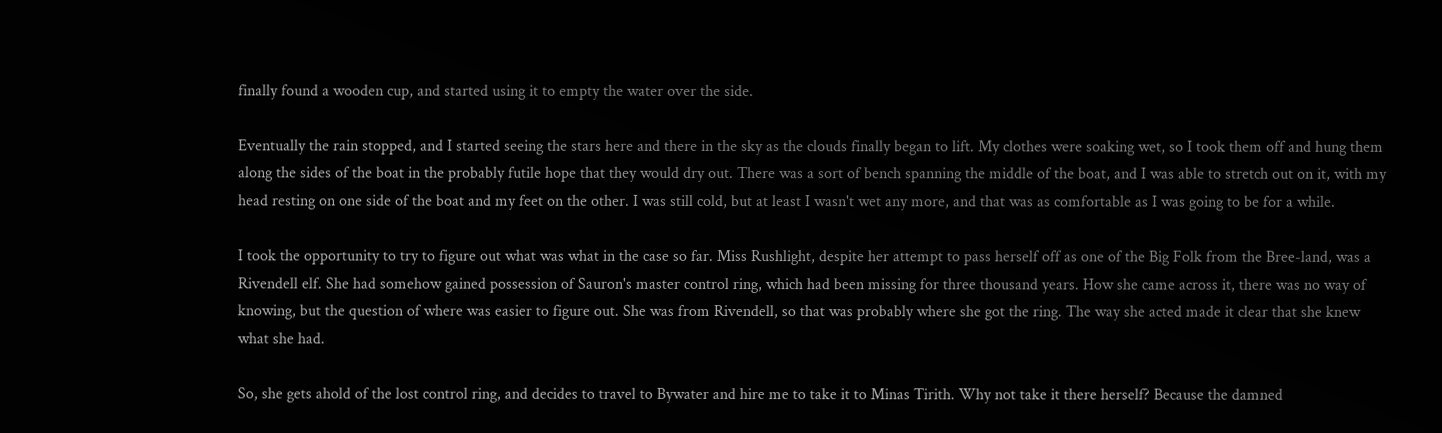finally found a wooden cup, and started using it to empty the water over the side.

Eventually the rain stopped, and I started seeing the stars here and there in the sky as the clouds finally began to lift. My clothes were soaking wet, so I took them off and hung them along the sides of the boat in the probably futile hope that they would dry out. There was a sort of bench spanning the middle of the boat, and I was able to stretch out on it, with my head resting on one side of the boat and my feet on the other. I was still cold, but at least I wasn't wet any more, and that was as comfortable as I was going to be for a while.

I took the opportunity to try to figure out what was what in the case so far. Miss Rushlight, despite her attempt to pass herself off as one of the Big Folk from the Bree-land, was a Rivendell elf. She had somehow gained possession of Sauron's master control ring, which had been missing for three thousand years. How she came across it, there was no way of knowing, but the question of where was easier to figure out. She was from Rivendell, so that was probably where she got the ring. The way she acted made it clear that she knew what she had.

So, she gets ahold of the lost control ring, and decides to travel to Bywater and hire me to take it to Minas Tirith. Why not take it there herself? Because the damned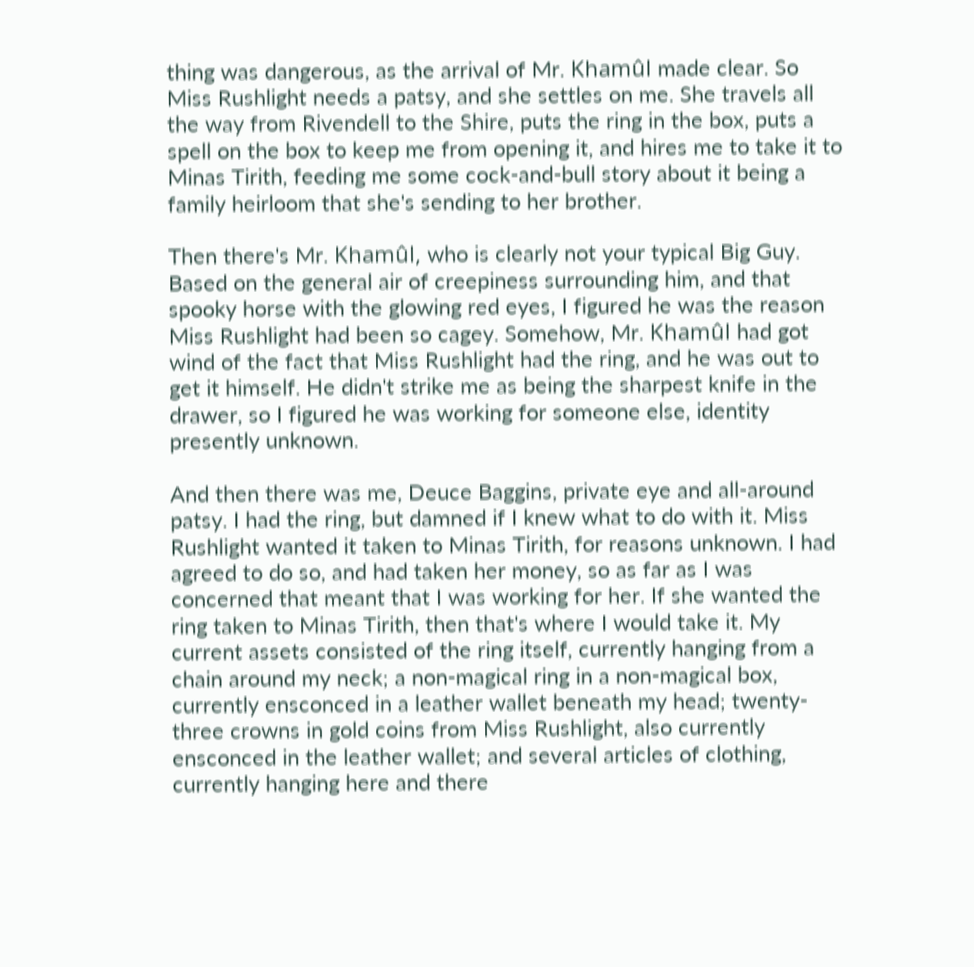thing was dangerous, as the arrival of Mr. Khamûl made clear. So Miss Rushlight needs a patsy, and she settles on me. She travels all the way from Rivendell to the Shire, puts the ring in the box, puts a spell on the box to keep me from opening it, and hires me to take it to Minas Tirith, feeding me some cock-and-bull story about it being a family heirloom that she's sending to her brother.

Then there's Mr. Khamûl, who is clearly not your typical Big Guy. Based on the general air of creepiness surrounding him, and that spooky horse with the glowing red eyes, I figured he was the reason Miss Rushlight had been so cagey. Somehow, Mr. Khamûl had got wind of the fact that Miss Rushlight had the ring, and he was out to get it himself. He didn't strike me as being the sharpest knife in the drawer, so I figured he was working for someone else, identity presently unknown.

And then there was me, Deuce Baggins, private eye and all-around patsy. I had the ring, but damned if I knew what to do with it. Miss Rushlight wanted it taken to Minas Tirith, for reasons unknown. I had agreed to do so, and had taken her money, so as far as I was concerned that meant that I was working for her. If she wanted the ring taken to Minas Tirith, then that's where I would take it. My current assets consisted of the ring itself, currently hanging from a chain around my neck; a non-magical ring in a non-magical box, currently ensconced in a leather wallet beneath my head; twenty-three crowns in gold coins from Miss Rushlight, also currently ensconced in the leather wallet; and several articles of clothing, currently hanging here and there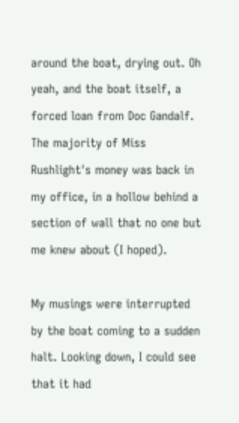around the boat, drying out. Oh yeah, and the boat itself, a forced loan from Doc Gandalf. The majority of Miss Rushlight's money was back in my office, in a hollow behind a section of wall that no one but me knew about (I hoped).

My musings were interrupted by the boat coming to a sudden halt. Looking down, I could see that it had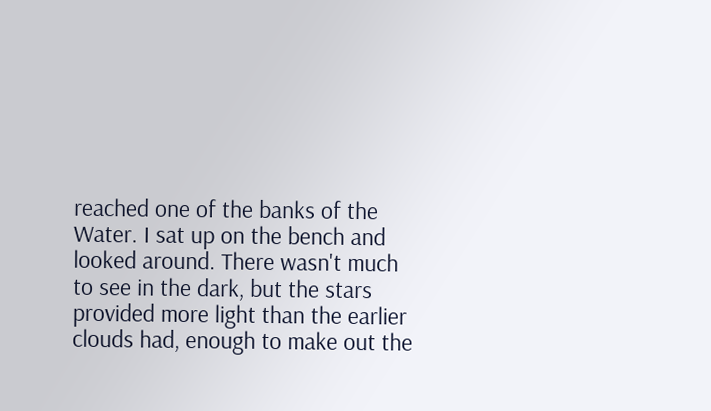reached one of the banks of the Water. I sat up on the bench and looked around. There wasn't much to see in the dark, but the stars provided more light than the earlier clouds had, enough to make out the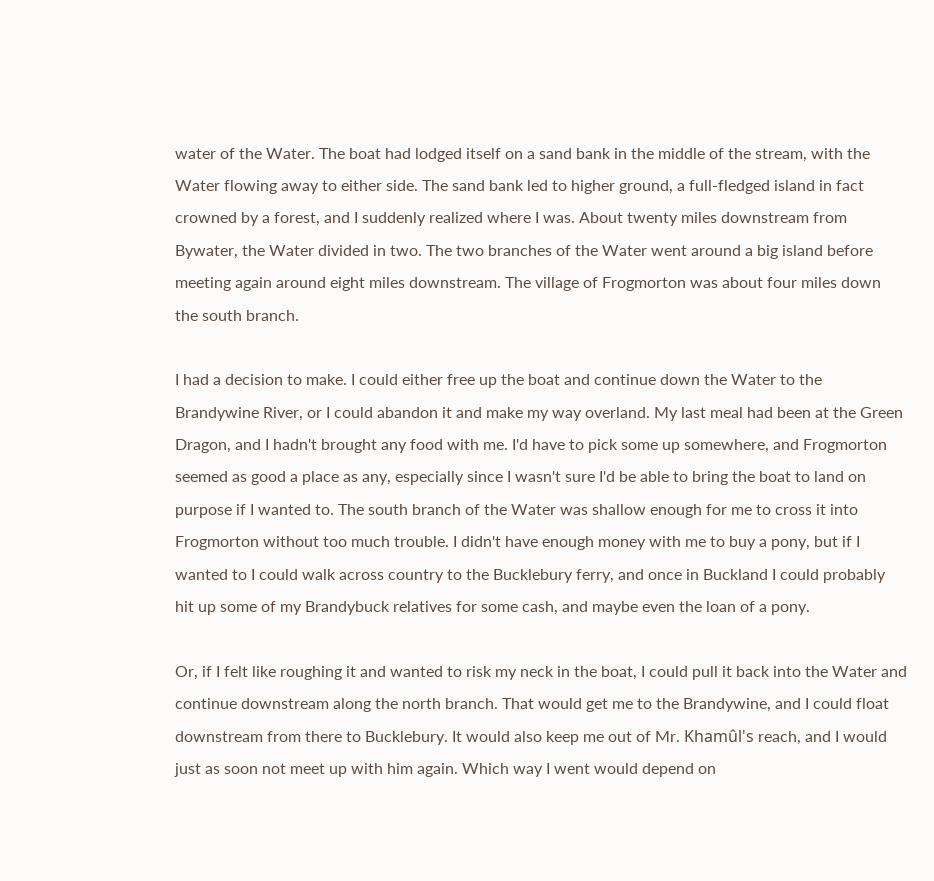water of the Water. The boat had lodged itself on a sand bank in the middle of the stream, with the Water flowing away to either side. The sand bank led to higher ground, a full-fledged island in fact crowned by a forest, and I suddenly realized where I was. About twenty miles downstream from Bywater, the Water divided in two. The two branches of the Water went around a big island before meeting again around eight miles downstream. The village of Frogmorton was about four miles down the south branch.

I had a decision to make. I could either free up the boat and continue down the Water to the Brandywine River, or I could abandon it and make my way overland. My last meal had been at the Green Dragon, and I hadn't brought any food with me. I'd have to pick some up somewhere, and Frogmorton seemed as good a place as any, especially since I wasn't sure I'd be able to bring the boat to land on purpose if I wanted to. The south branch of the Water was shallow enough for me to cross it into Frogmorton without too much trouble. I didn't have enough money with me to buy a pony, but if I wanted to I could walk across country to the Bucklebury ferry, and once in Buckland I could probably hit up some of my Brandybuck relatives for some cash, and maybe even the loan of a pony.

Or, if I felt like roughing it and wanted to risk my neck in the boat, I could pull it back into the Water and continue downstream along the north branch. That would get me to the Brandywine, and I could float downstream from there to Bucklebury. It would also keep me out of Mr. Khamûl's reach, and I would just as soon not meet up with him again. Which way I went would depend on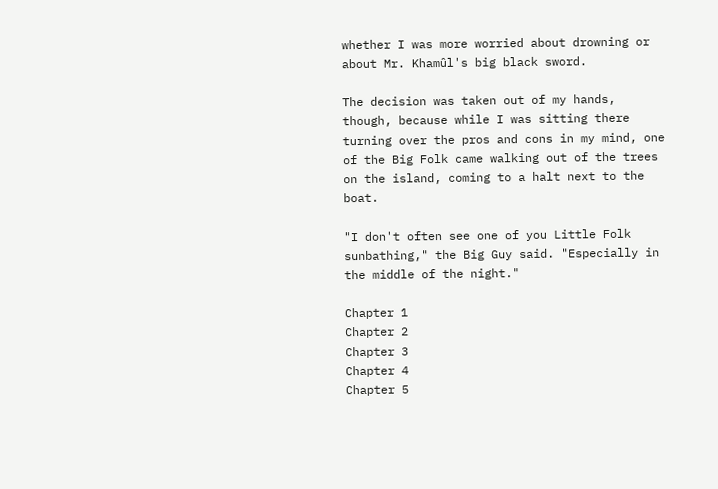whether I was more worried about drowning or about Mr. Khamûl's big black sword.

The decision was taken out of my hands, though, because while I was sitting there turning over the pros and cons in my mind, one of the Big Folk came walking out of the trees on the island, coming to a halt next to the boat.

"I don't often see one of you Little Folk sunbathing," the Big Guy said. "Especially in the middle of the night."

Chapter 1
Chapter 2
Chapter 3
Chapter 4
Chapter 5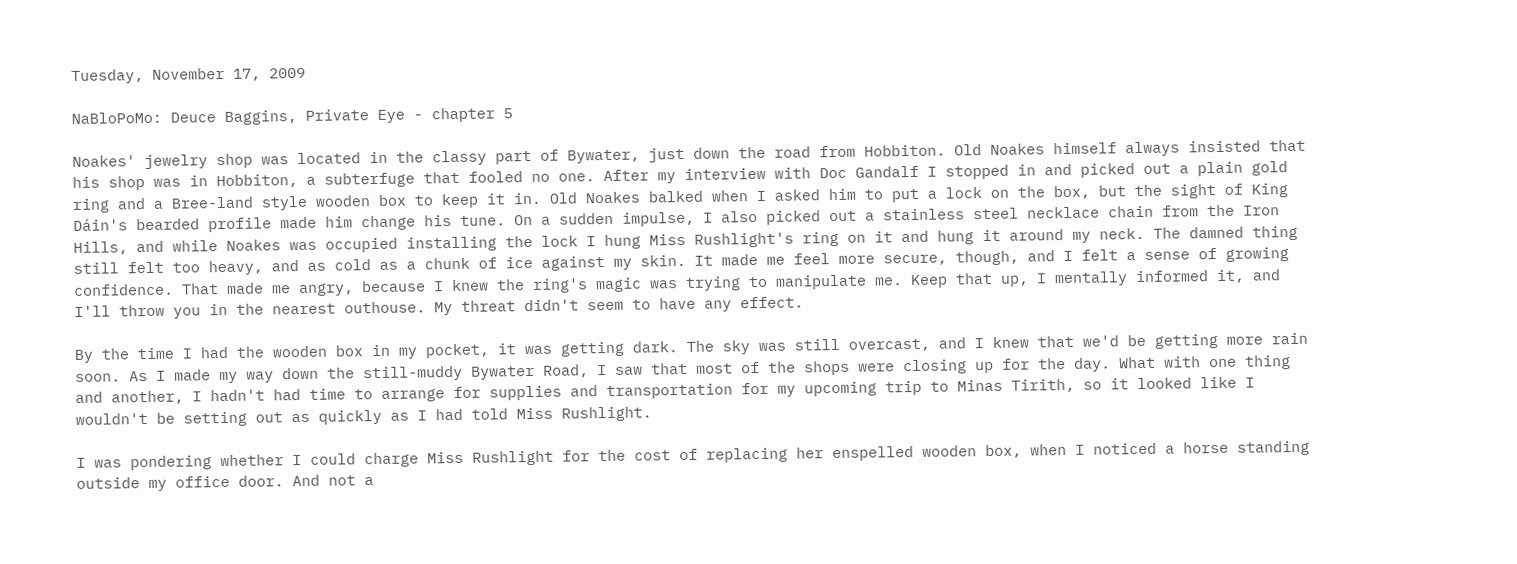Tuesday, November 17, 2009

NaBloPoMo: Deuce Baggins, Private Eye - chapter 5

Noakes' jewelry shop was located in the classy part of Bywater, just down the road from Hobbiton. Old Noakes himself always insisted that his shop was in Hobbiton, a subterfuge that fooled no one. After my interview with Doc Gandalf I stopped in and picked out a plain gold ring and a Bree-land style wooden box to keep it in. Old Noakes balked when I asked him to put a lock on the box, but the sight of King Dáin's bearded profile made him change his tune. On a sudden impulse, I also picked out a stainless steel necklace chain from the Iron Hills, and while Noakes was occupied installing the lock I hung Miss Rushlight's ring on it and hung it around my neck. The damned thing still felt too heavy, and as cold as a chunk of ice against my skin. It made me feel more secure, though, and I felt a sense of growing confidence. That made me angry, because I knew the ring's magic was trying to manipulate me. Keep that up, I mentally informed it, and I'll throw you in the nearest outhouse. My threat didn't seem to have any effect.

By the time I had the wooden box in my pocket, it was getting dark. The sky was still overcast, and I knew that we'd be getting more rain soon. As I made my way down the still-muddy Bywater Road, I saw that most of the shops were closing up for the day. What with one thing and another, I hadn't had time to arrange for supplies and transportation for my upcoming trip to Minas Tirith, so it looked like I wouldn't be setting out as quickly as I had told Miss Rushlight.

I was pondering whether I could charge Miss Rushlight for the cost of replacing her enspelled wooden box, when I noticed a horse standing outside my office door. And not a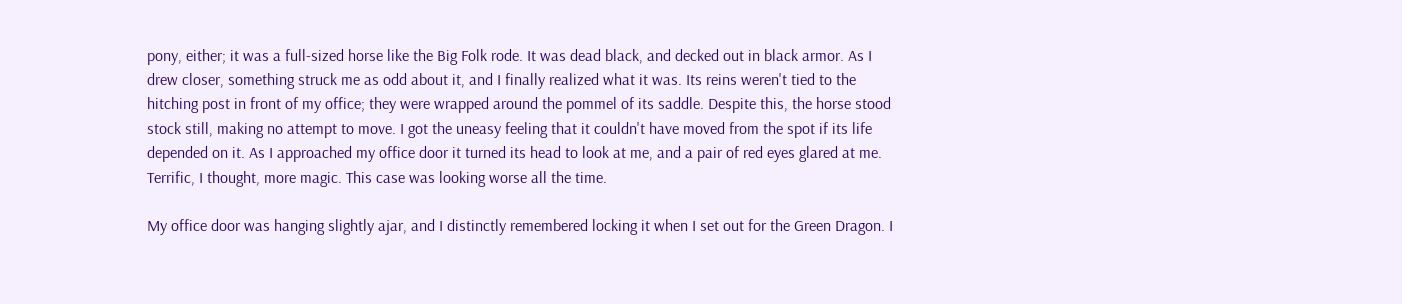pony, either; it was a full-sized horse like the Big Folk rode. It was dead black, and decked out in black armor. As I drew closer, something struck me as odd about it, and I finally realized what it was. Its reins weren't tied to the hitching post in front of my office; they were wrapped around the pommel of its saddle. Despite this, the horse stood stock still, making no attempt to move. I got the uneasy feeling that it couldn't have moved from the spot if its life depended on it. As I approached my office door it turned its head to look at me, and a pair of red eyes glared at me. Terrific, I thought, more magic. This case was looking worse all the time.

My office door was hanging slightly ajar, and I distinctly remembered locking it when I set out for the Green Dragon. I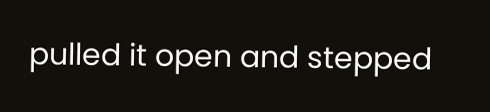pulled it open and stepped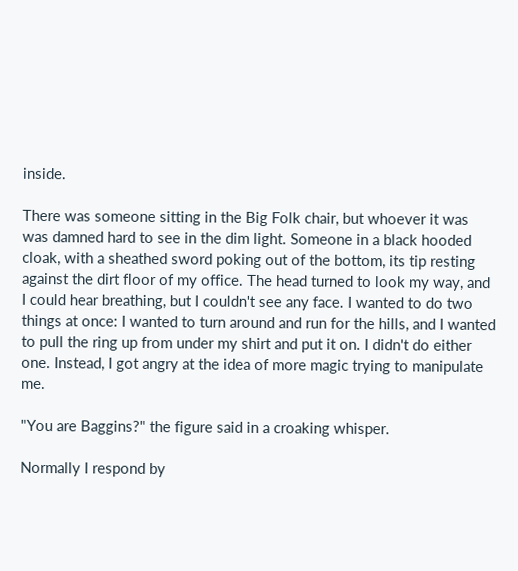inside.

There was someone sitting in the Big Folk chair, but whoever it was was damned hard to see in the dim light. Someone in a black hooded cloak, with a sheathed sword poking out of the bottom, its tip resting against the dirt floor of my office. The head turned to look my way, and I could hear breathing, but I couldn't see any face. I wanted to do two things at once: I wanted to turn around and run for the hills, and I wanted to pull the ring up from under my shirt and put it on. I didn't do either one. Instead, I got angry at the idea of more magic trying to manipulate me.

"You are Baggins?" the figure said in a croaking whisper.

Normally I respond by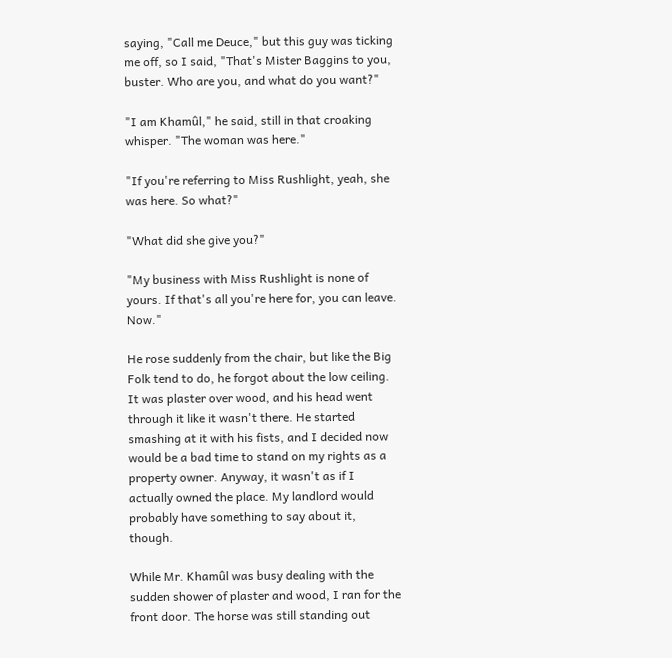saying, "Call me Deuce," but this guy was ticking me off, so I said, "That's Mister Baggins to you, buster. Who are you, and what do you want?"

"I am Khamûl," he said, still in that croaking whisper. "The woman was here."

"If you're referring to Miss Rushlight, yeah, she was here. So what?"

"What did she give you?"

"My business with Miss Rushlight is none of yours. If that's all you're here for, you can leave. Now."

He rose suddenly from the chair, but like the Big Folk tend to do, he forgot about the low ceiling. It was plaster over wood, and his head went through it like it wasn't there. He started smashing at it with his fists, and I decided now would be a bad time to stand on my rights as a property owner. Anyway, it wasn't as if I actually owned the place. My landlord would probably have something to say about it, though.

While Mr. Khamûl was busy dealing with the sudden shower of plaster and wood, I ran for the front door. The horse was still standing out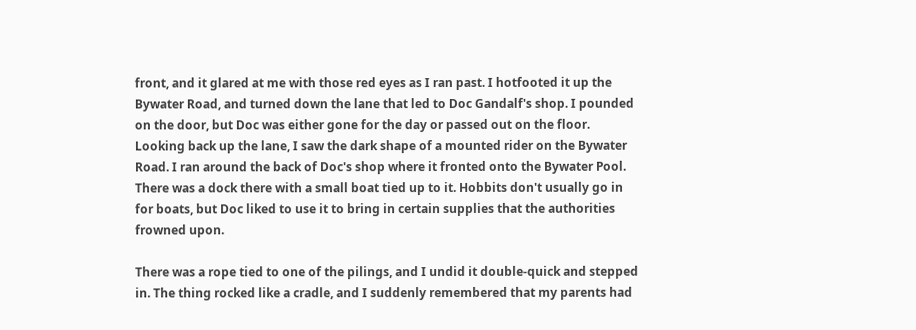front, and it glared at me with those red eyes as I ran past. I hotfooted it up the Bywater Road, and turned down the lane that led to Doc Gandalf's shop. I pounded on the door, but Doc was either gone for the day or passed out on the floor. Looking back up the lane, I saw the dark shape of a mounted rider on the Bywater Road. I ran around the back of Doc's shop where it fronted onto the Bywater Pool. There was a dock there with a small boat tied up to it. Hobbits don't usually go in for boats, but Doc liked to use it to bring in certain supplies that the authorities frowned upon.

There was a rope tied to one of the pilings, and I undid it double-quick and stepped in. The thing rocked like a cradle, and I suddenly remembered that my parents had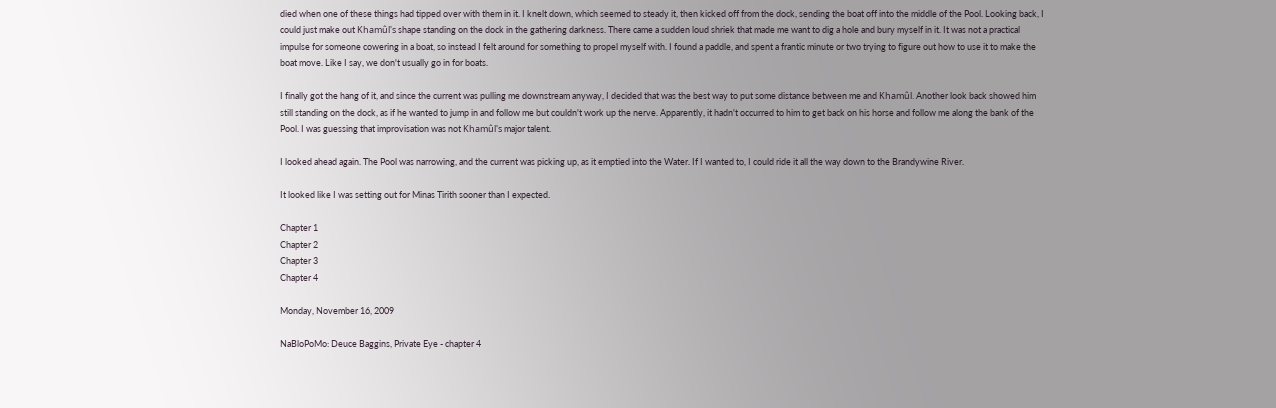died when one of these things had tipped over with them in it. I knelt down, which seemed to steady it, then kicked off from the dock, sending the boat off into the middle of the Pool. Looking back, I could just make out Khamûl's shape standing on the dock in the gathering darkness. There came a sudden loud shriek that made me want to dig a hole and bury myself in it. It was not a practical impulse for someone cowering in a boat, so instead I felt around for something to propel myself with. I found a paddle, and spent a frantic minute or two trying to figure out how to use it to make the boat move. Like I say, we don't usually go in for boats.

I finally got the hang of it, and since the current was pulling me downstream anyway, I decided that was the best way to put some distance between me and Khamûl. Another look back showed him still standing on the dock, as if he wanted to jump in and follow me but couldn't work up the nerve. Apparently, it hadn't occurred to him to get back on his horse and follow me along the bank of the Pool. I was guessing that improvisation was not Khamûl's major talent.

I looked ahead again. The Pool was narrowing, and the current was picking up, as it emptied into the Water. If I wanted to, I could ride it all the way down to the Brandywine River.

It looked like I was setting out for Minas Tirith sooner than I expected.

Chapter 1
Chapter 2
Chapter 3
Chapter 4

Monday, November 16, 2009

NaBloPoMo: Deuce Baggins, Private Eye - chapter 4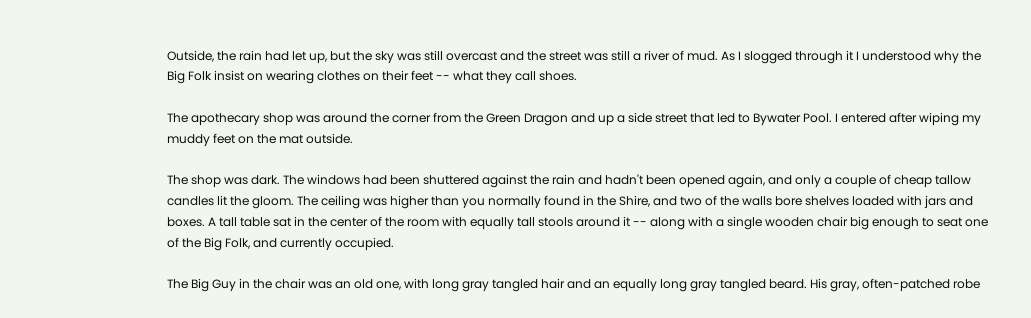Outside, the rain had let up, but the sky was still overcast and the street was still a river of mud. As I slogged through it I understood why the Big Folk insist on wearing clothes on their feet -- what they call shoes.

The apothecary shop was around the corner from the Green Dragon and up a side street that led to Bywater Pool. I entered after wiping my muddy feet on the mat outside.

The shop was dark. The windows had been shuttered against the rain and hadn't been opened again, and only a couple of cheap tallow candles lit the gloom. The ceiling was higher than you normally found in the Shire, and two of the walls bore shelves loaded with jars and boxes. A tall table sat in the center of the room with equally tall stools around it -- along with a single wooden chair big enough to seat one of the Big Folk, and currently occupied.

The Big Guy in the chair was an old one, with long gray tangled hair and an equally long gray tangled beard. His gray, often-patched robe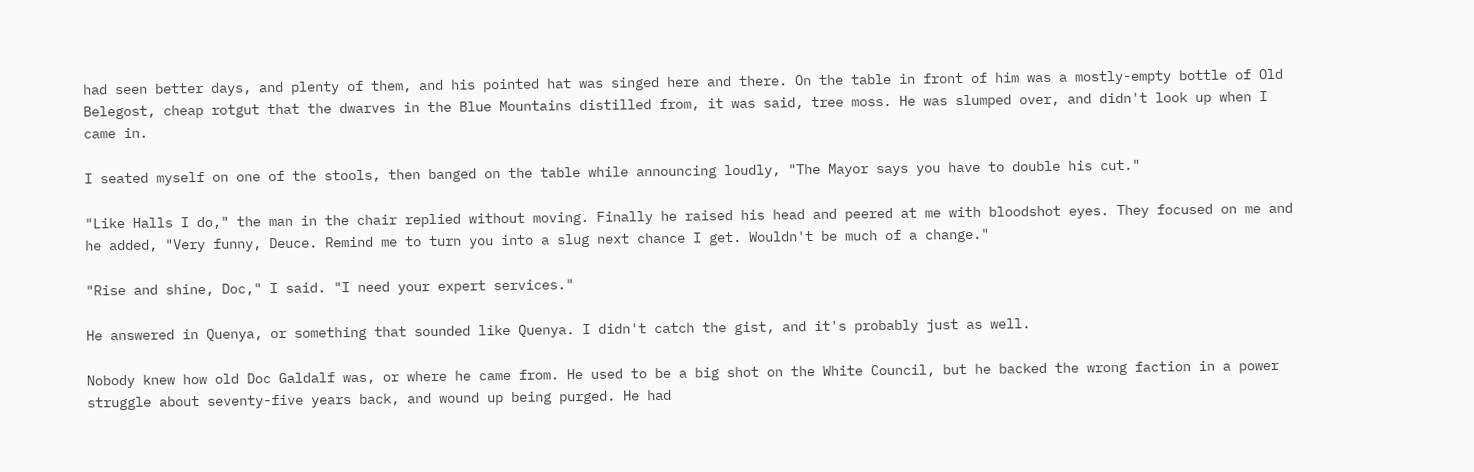had seen better days, and plenty of them, and his pointed hat was singed here and there. On the table in front of him was a mostly-empty bottle of Old Belegost, cheap rotgut that the dwarves in the Blue Mountains distilled from, it was said, tree moss. He was slumped over, and didn't look up when I came in.

I seated myself on one of the stools, then banged on the table while announcing loudly, "The Mayor says you have to double his cut."

"Like Halls I do," the man in the chair replied without moving. Finally he raised his head and peered at me with bloodshot eyes. They focused on me and he added, "Very funny, Deuce. Remind me to turn you into a slug next chance I get. Wouldn't be much of a change."

"Rise and shine, Doc," I said. "I need your expert services."

He answered in Quenya, or something that sounded like Quenya. I didn't catch the gist, and it's probably just as well.

Nobody knew how old Doc Galdalf was, or where he came from. He used to be a big shot on the White Council, but he backed the wrong faction in a power struggle about seventy-five years back, and wound up being purged. He had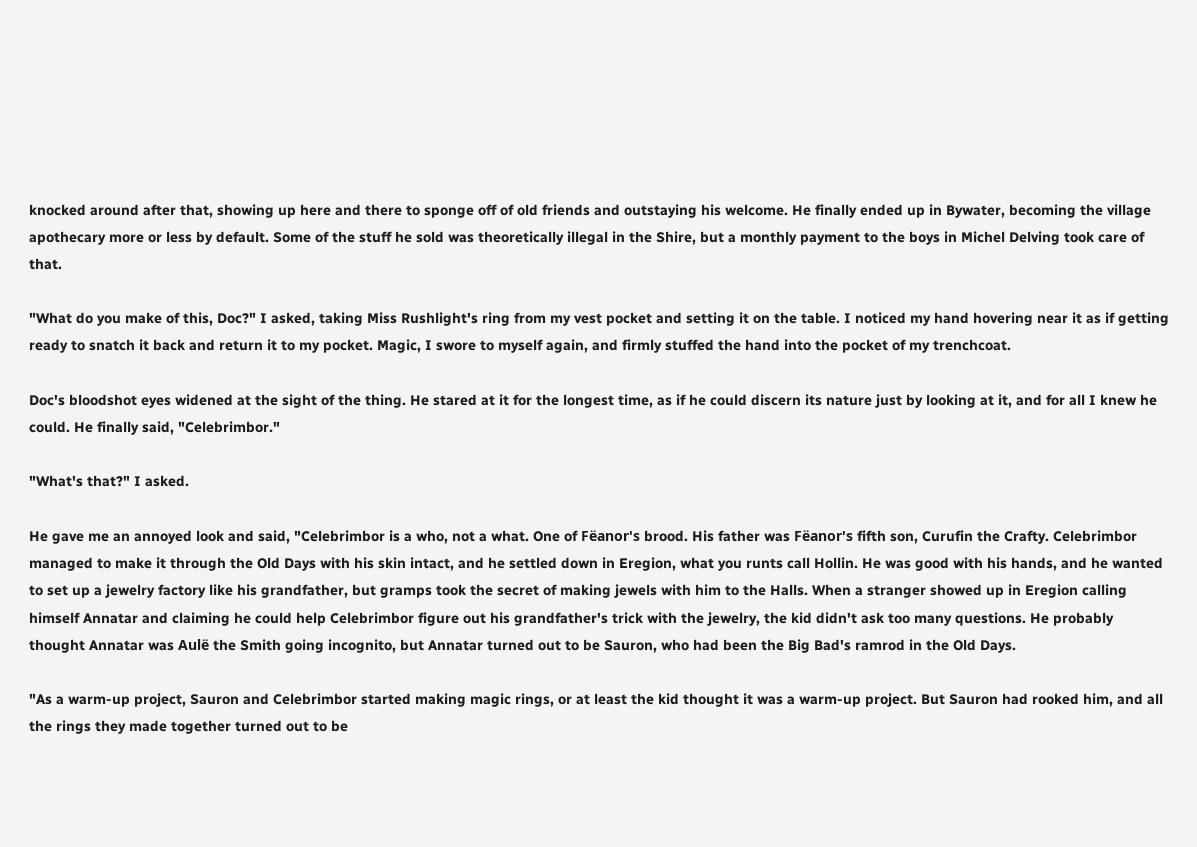knocked around after that, showing up here and there to sponge off of old friends and outstaying his welcome. He finally ended up in Bywater, becoming the village apothecary more or less by default. Some of the stuff he sold was theoretically illegal in the Shire, but a monthly payment to the boys in Michel Delving took care of that.

"What do you make of this, Doc?" I asked, taking Miss Rushlight's ring from my vest pocket and setting it on the table. I noticed my hand hovering near it as if getting ready to snatch it back and return it to my pocket. Magic, I swore to myself again, and firmly stuffed the hand into the pocket of my trenchcoat.

Doc's bloodshot eyes widened at the sight of the thing. He stared at it for the longest time, as if he could discern its nature just by looking at it, and for all I knew he could. He finally said, "Celebrimbor."

"What's that?" I asked.

He gave me an annoyed look and said, "Celebrimbor is a who, not a what. One of Fëanor's brood. His father was Fëanor's fifth son, Curufin the Crafty. Celebrimbor managed to make it through the Old Days with his skin intact, and he settled down in Eregion, what you runts call Hollin. He was good with his hands, and he wanted to set up a jewelry factory like his grandfather, but gramps took the secret of making jewels with him to the Halls. When a stranger showed up in Eregion calling himself Annatar and claiming he could help Celebrimbor figure out his grandfather's trick with the jewelry, the kid didn't ask too many questions. He probably thought Annatar was Aulë the Smith going incognito, but Annatar turned out to be Sauron, who had been the Big Bad's ramrod in the Old Days.

"As a warm-up project, Sauron and Celebrimbor started making magic rings, or at least the kid thought it was a warm-up project. But Sauron had rooked him, and all the rings they made together turned out to be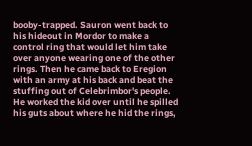booby-trapped. Sauron went back to his hideout in Mordor to make a control ring that would let him take over anyone wearing one of the other rings. Then he came back to Eregion with an army at his back and beat the stuffing out of Celebrimbor's people. He worked the kid over until he spilled his guts about where he hid the rings,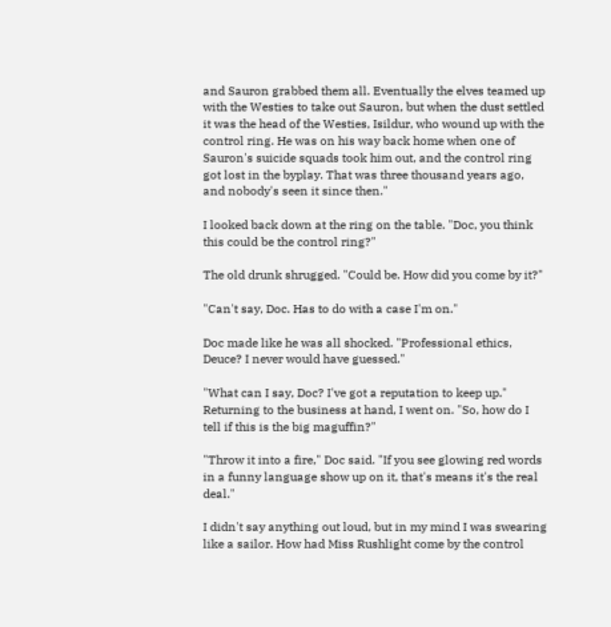and Sauron grabbed them all. Eventually the elves teamed up with the Westies to take out Sauron, but when the dust settled it was the head of the Westies, Isildur, who wound up with the control ring. He was on his way back home when one of Sauron's suicide squads took him out, and the control ring got lost in the byplay. That was three thousand years ago, and nobody's seen it since then."

I looked back down at the ring on the table. "Doc, you think this could be the control ring?"

The old drunk shrugged. "Could be. How did you come by it?"

"Can't say, Doc. Has to do with a case I'm on."

Doc made like he was all shocked. "Professional ethics, Deuce? I never would have guessed."

"What can I say, Doc? I've got a reputation to keep up." Returning to the business at hand, I went on. "So, how do I tell if this is the big maguffin?"

"Throw it into a fire," Doc said. "If you see glowing red words in a funny language show up on it, that's means it's the real deal."

I didn't say anything out loud, but in my mind I was swearing like a sailor. How had Miss Rushlight come by the control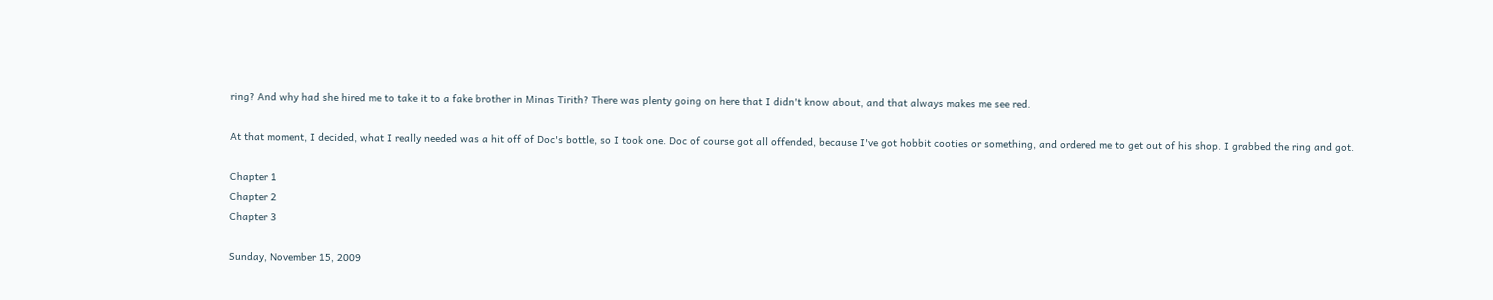ring? And why had she hired me to take it to a fake brother in Minas Tirith? There was plenty going on here that I didn't know about, and that always makes me see red.

At that moment, I decided, what I really needed was a hit off of Doc's bottle, so I took one. Doc of course got all offended, because I've got hobbit cooties or something, and ordered me to get out of his shop. I grabbed the ring and got.

Chapter 1
Chapter 2
Chapter 3

Sunday, November 15, 2009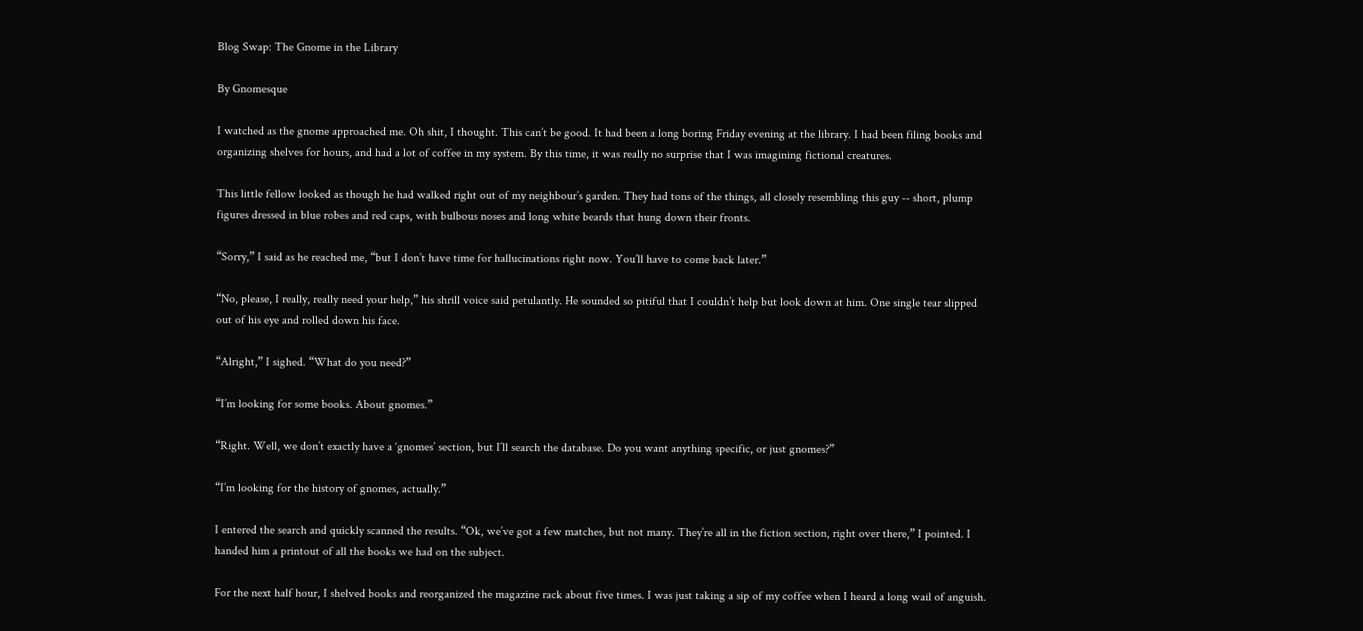Blog Swap: The Gnome in the Library

By Gnomesque

I watched as the gnome approached me. Oh shit, I thought. This can’t be good. It had been a long boring Friday evening at the library. I had been filing books and organizing shelves for hours, and had a lot of coffee in my system. By this time, it was really no surprise that I was imagining fictional creatures.

This little fellow looked as though he had walked right out of my neighbour’s garden. They had tons of the things, all closely resembling this guy -- short, plump figures dressed in blue robes and red caps, with bulbous noses and long white beards that hung down their fronts.

“Sorry,” I said as he reached me, “but I don’t have time for hallucinations right now. You’ll have to come back later.”

“No, please, I really, really need your help,” his shrill voice said petulantly. He sounded so pitiful that I couldn’t help but look down at him. One single tear slipped out of his eye and rolled down his face.

“Alright,” I sighed. “What do you need?”

“I’m looking for some books. About gnomes.”

“Right. Well, we don’t exactly have a ‘gnomes’ section, but I’ll search the database. Do you want anything specific, or just gnomes?”

“I’m looking for the history of gnomes, actually.”

I entered the search and quickly scanned the results. “Ok, we’ve got a few matches, but not many. They’re all in the fiction section, right over there,” I pointed. I handed him a printout of all the books we had on the subject.

For the next half hour, I shelved books and reorganized the magazine rack about five times. I was just taking a sip of my coffee when I heard a long wail of anguish.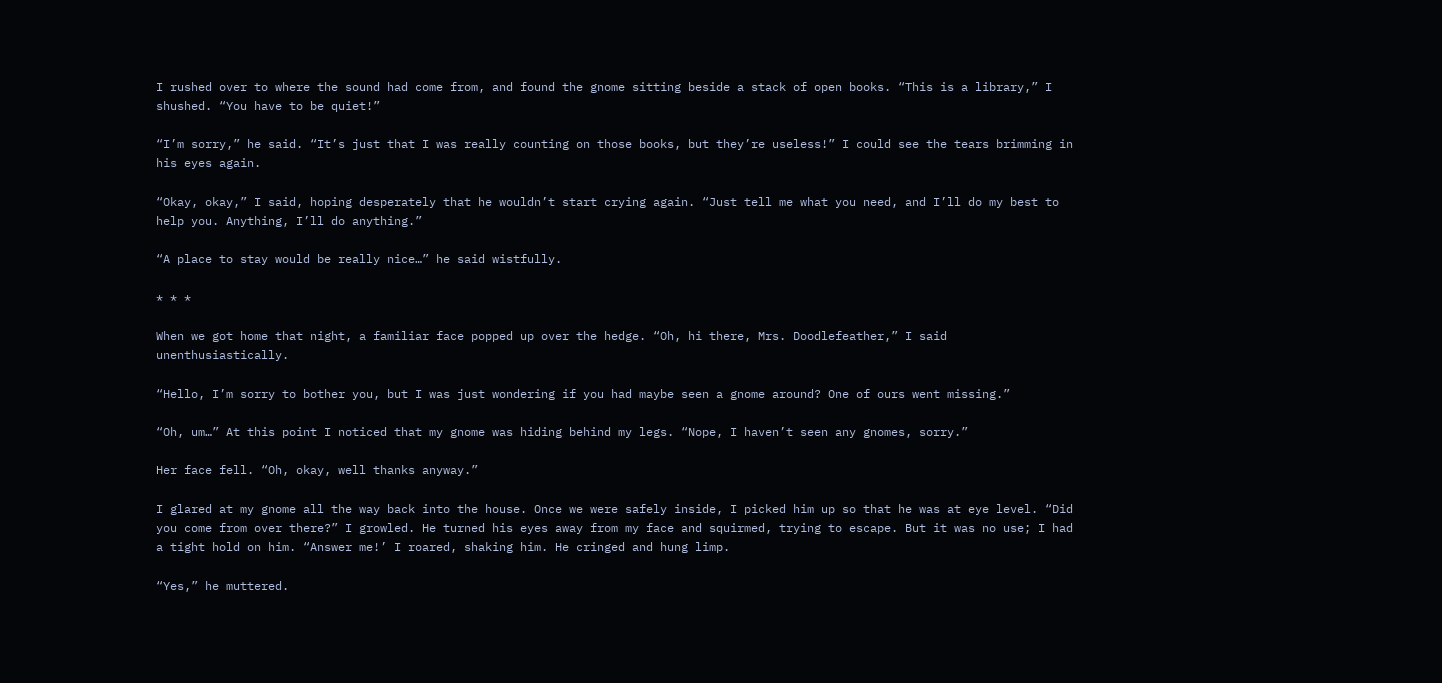I rushed over to where the sound had come from, and found the gnome sitting beside a stack of open books. “This is a library,” I shushed. “You have to be quiet!”

“I’m sorry,” he said. “It’s just that I was really counting on those books, but they’re useless!” I could see the tears brimming in his eyes again.

“Okay, okay,” I said, hoping desperately that he wouldn’t start crying again. “Just tell me what you need, and I’ll do my best to help you. Anything, I’ll do anything.”

“A place to stay would be really nice…” he said wistfully.

* * *

When we got home that night, a familiar face popped up over the hedge. “Oh, hi there, Mrs. Doodlefeather,” I said unenthusiastically.

“Hello, I’m sorry to bother you, but I was just wondering if you had maybe seen a gnome around? One of ours went missing.”

“Oh, um…” At this point I noticed that my gnome was hiding behind my legs. “Nope, I haven’t seen any gnomes, sorry.”

Her face fell. “Oh, okay, well thanks anyway.”

I glared at my gnome all the way back into the house. Once we were safely inside, I picked him up so that he was at eye level. “Did you come from over there?” I growled. He turned his eyes away from my face and squirmed, trying to escape. But it was no use; I had a tight hold on him. “Answer me!’ I roared, shaking him. He cringed and hung limp.

“Yes,” he muttered.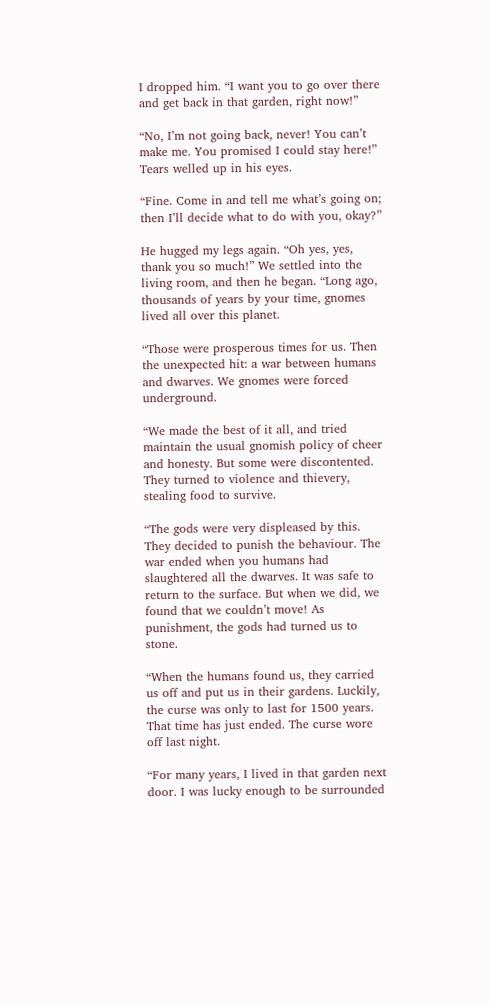I dropped him. “I want you to go over there and get back in that garden, right now!”

“No, I’m not going back, never! You can’t make me. You promised I could stay here!” Tears welled up in his eyes.

“Fine. Come in and tell me what’s going on; then I’ll decide what to do with you, okay?”

He hugged my legs again. “Oh yes, yes, thank you so much!” We settled into the living room, and then he began. “Long ago, thousands of years by your time, gnomes lived all over this planet.

“Those were prosperous times for us. Then the unexpected hit: a war between humans and dwarves. We gnomes were forced underground.

“We made the best of it all, and tried maintain the usual gnomish policy of cheer and honesty. But some were discontented. They turned to violence and thievery, stealing food to survive.

“The gods were very displeased by this. They decided to punish the behaviour. The war ended when you humans had slaughtered all the dwarves. It was safe to return to the surface. But when we did, we found that we couldn’t move! As punishment, the gods had turned us to stone.

“When the humans found us, they carried us off and put us in their gardens. Luckily, the curse was only to last for 1500 years. That time has just ended. The curse wore off last night.

“For many years, I lived in that garden next door. I was lucky enough to be surrounded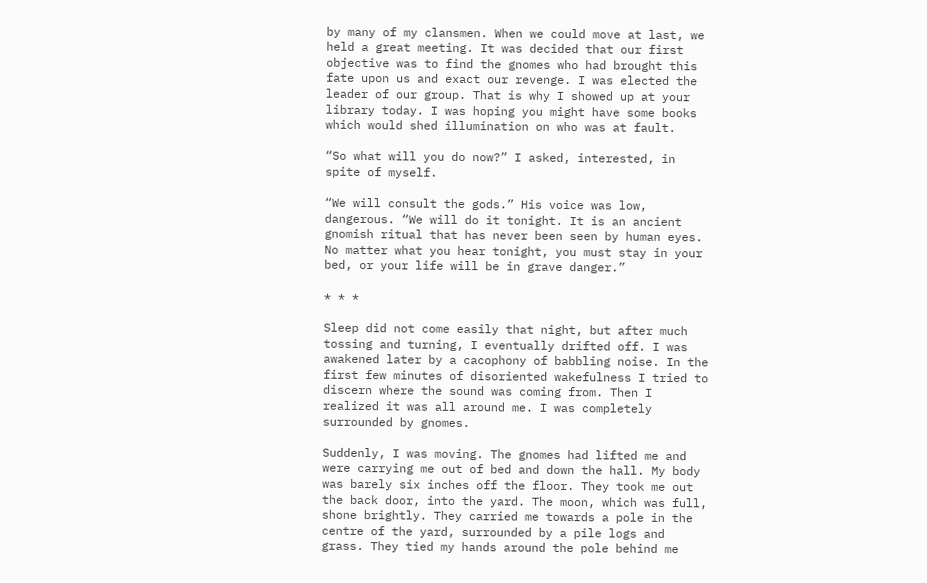by many of my clansmen. When we could move at last, we held a great meeting. It was decided that our first objective was to find the gnomes who had brought this fate upon us and exact our revenge. I was elected the leader of our group. That is why I showed up at your library today. I was hoping you might have some books which would shed illumination on who was at fault.

“So what will you do now?” I asked, interested, in spite of myself.

“We will consult the gods.” His voice was low, dangerous. “We will do it tonight. It is an ancient gnomish ritual that has never been seen by human eyes. No matter what you hear tonight, you must stay in your bed, or your life will be in grave danger.”

* * *

Sleep did not come easily that night, but after much tossing and turning, I eventually drifted off. I was awakened later by a cacophony of babbling noise. In the first few minutes of disoriented wakefulness I tried to discern where the sound was coming from. Then I realized it was all around me. I was completely surrounded by gnomes.

Suddenly, I was moving. The gnomes had lifted me and were carrying me out of bed and down the hall. My body was barely six inches off the floor. They took me out the back door, into the yard. The moon, which was full, shone brightly. They carried me towards a pole in the centre of the yard, surrounded by a pile logs and grass. They tied my hands around the pole behind me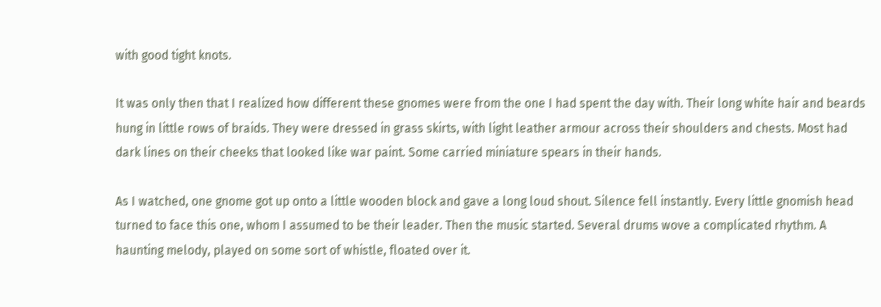with good tight knots.

It was only then that I realized how different these gnomes were from the one I had spent the day with. Their long white hair and beards hung in little rows of braids. They were dressed in grass skirts, with light leather armour across their shoulders and chests. Most had dark lines on their cheeks that looked like war paint. Some carried miniature spears in their hands.

As I watched, one gnome got up onto a little wooden block and gave a long loud shout. Silence fell instantly. Every little gnomish head turned to face this one, whom I assumed to be their leader. Then the music started. Several drums wove a complicated rhythm. A haunting melody, played on some sort of whistle, floated over it.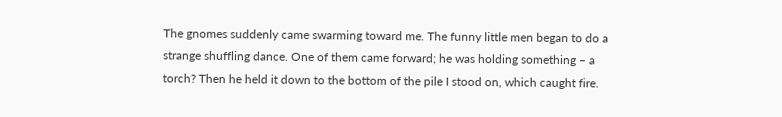The gnomes suddenly came swarming toward me. The funny little men began to do a strange shuffling dance. One of them came forward; he was holding something – a torch? Then he held it down to the bottom of the pile I stood on, which caught fire.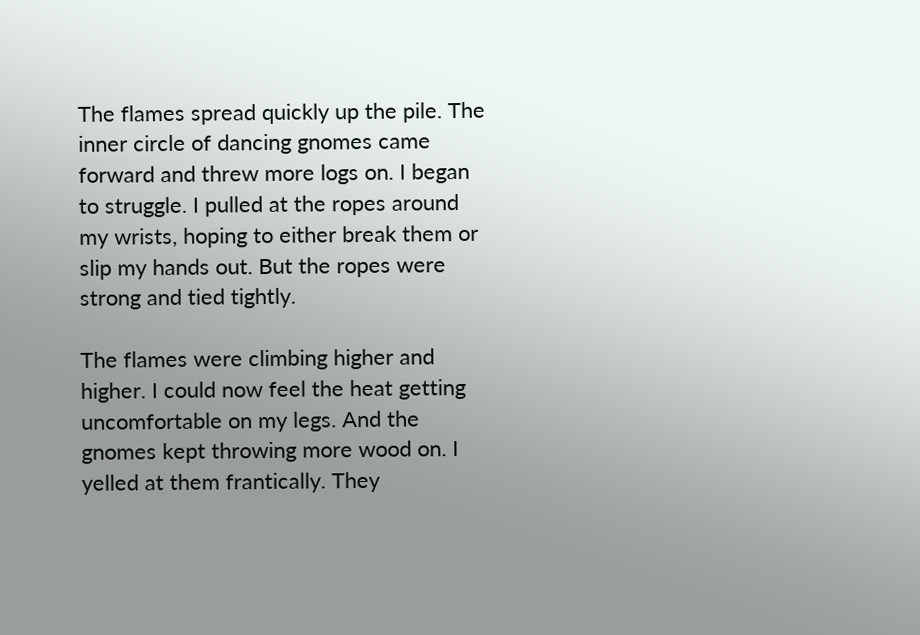The flames spread quickly up the pile. The inner circle of dancing gnomes came forward and threw more logs on. I began to struggle. I pulled at the ropes around my wrists, hoping to either break them or slip my hands out. But the ropes were strong and tied tightly.

The flames were climbing higher and higher. I could now feel the heat getting uncomfortable on my legs. And the gnomes kept throwing more wood on. I yelled at them frantically. They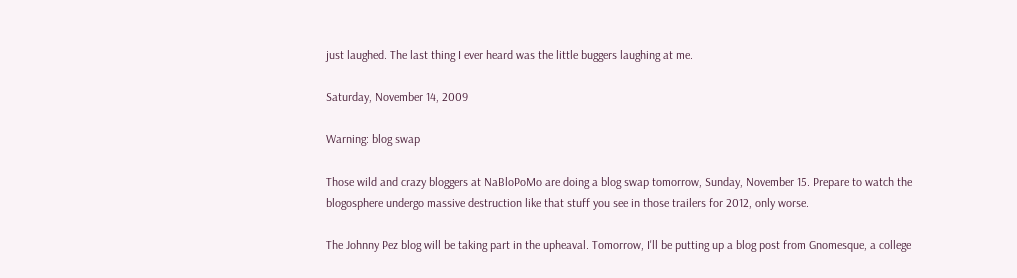just laughed. The last thing I ever heard was the little buggers laughing at me.

Saturday, November 14, 2009

Warning: blog swap

Those wild and crazy bloggers at NaBloPoMo are doing a blog swap tomorrow, Sunday, November 15. Prepare to watch the blogosphere undergo massive destruction like that stuff you see in those trailers for 2012, only worse.

The Johnny Pez blog will be taking part in the upheaval. Tomorrow, I'll be putting up a blog post from Gnomesque, a college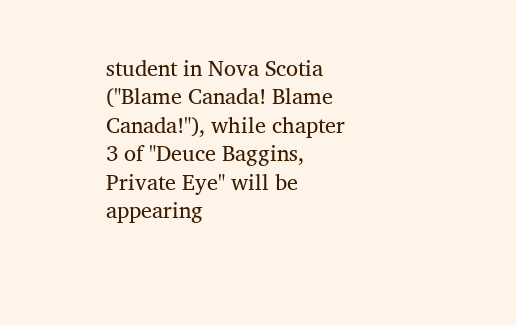student in Nova Scotia ("Blame Canada! Blame Canada!"), while chapter 3 of "Deuce Baggins, Private Eye" will be appearing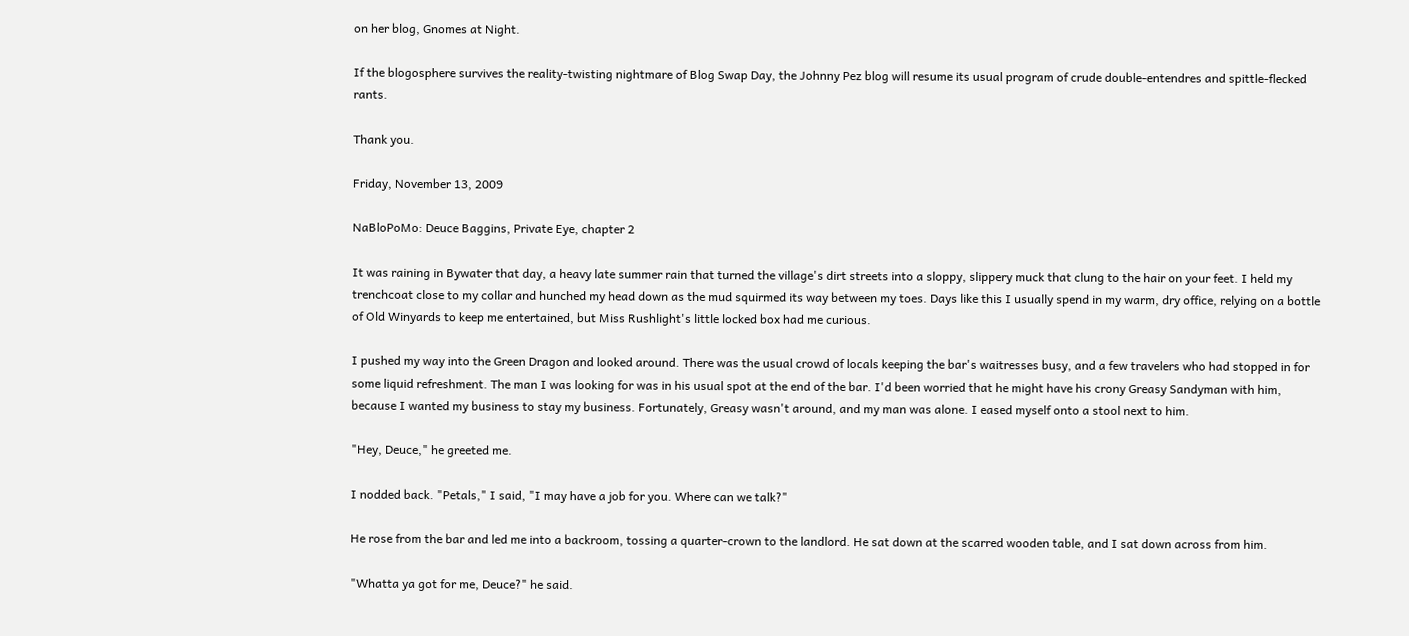on her blog, Gnomes at Night.

If the blogosphere survives the reality-twisting nightmare of Blog Swap Day, the Johnny Pez blog will resume its usual program of crude double-entendres and spittle-flecked rants.

Thank you.

Friday, November 13, 2009

NaBloPoMo: Deuce Baggins, Private Eye, chapter 2

It was raining in Bywater that day, a heavy late summer rain that turned the village's dirt streets into a sloppy, slippery muck that clung to the hair on your feet. I held my trenchcoat close to my collar and hunched my head down as the mud squirmed its way between my toes. Days like this I usually spend in my warm, dry office, relying on a bottle of Old Winyards to keep me entertained, but Miss Rushlight's little locked box had me curious.

I pushed my way into the Green Dragon and looked around. There was the usual crowd of locals keeping the bar's waitresses busy, and a few travelers who had stopped in for some liquid refreshment. The man I was looking for was in his usual spot at the end of the bar. I'd been worried that he might have his crony Greasy Sandyman with him, because I wanted my business to stay my business. Fortunately, Greasy wasn't around, and my man was alone. I eased myself onto a stool next to him.

"Hey, Deuce," he greeted me.

I nodded back. "Petals," I said, "I may have a job for you. Where can we talk?"

He rose from the bar and led me into a backroom, tossing a quarter-crown to the landlord. He sat down at the scarred wooden table, and I sat down across from him.

"Whatta ya got for me, Deuce?" he said.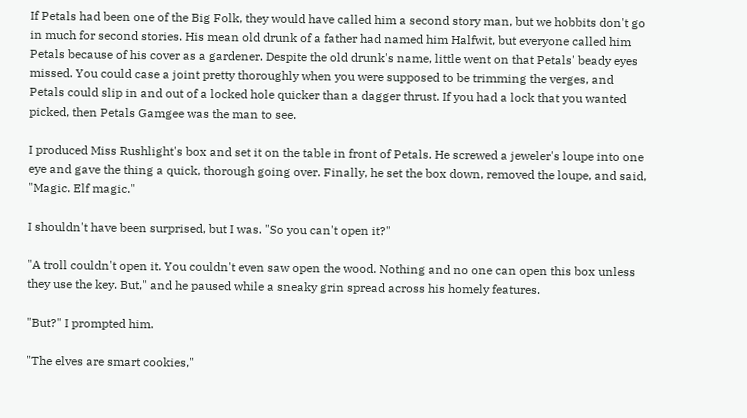If Petals had been one of the Big Folk, they would have called him a second story man, but we hobbits don't go in much for second stories. His mean old drunk of a father had named him Halfwit, but everyone called him Petals because of his cover as a gardener. Despite the old drunk's name, little went on that Petals' beady eyes missed. You could case a joint pretty thoroughly when you were supposed to be trimming the verges, and Petals could slip in and out of a locked hole quicker than a dagger thrust. If you had a lock that you wanted picked, then Petals Gamgee was the man to see.

I produced Miss Rushlight's box and set it on the table in front of Petals. He screwed a jeweler's loupe into one eye and gave the thing a quick, thorough going over. Finally, he set the box down, removed the loupe, and said, "Magic. Elf magic."

I shouldn't have been surprised, but I was. "So you can't open it?"

"A troll couldn't open it. You couldn't even saw open the wood. Nothing and no one can open this box unless they use the key. But," and he paused while a sneaky grin spread across his homely features.

"But?" I prompted him.

"The elves are smart cookies,"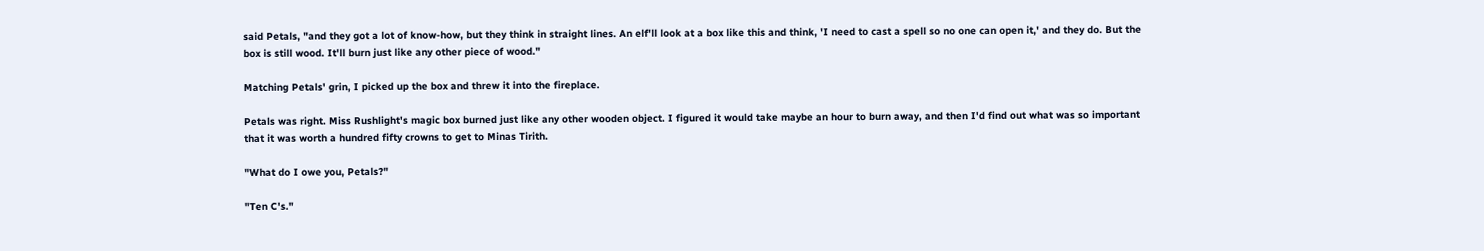said Petals, "and they got a lot of know-how, but they think in straight lines. An elf'll look at a box like this and think, 'I need to cast a spell so no one can open it,' and they do. But the box is still wood. It'll burn just like any other piece of wood."

Matching Petals' grin, I picked up the box and threw it into the fireplace.

Petals was right. Miss Rushlight's magic box burned just like any other wooden object. I figured it would take maybe an hour to burn away, and then I'd find out what was so important that it was worth a hundred fifty crowns to get to Minas Tirith.

"What do I owe you, Petals?"

"Ten C's."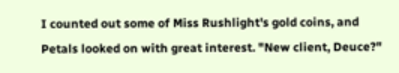I counted out some of Miss Rushlight's gold coins, and Petals looked on with great interest. "New client, Deuce?"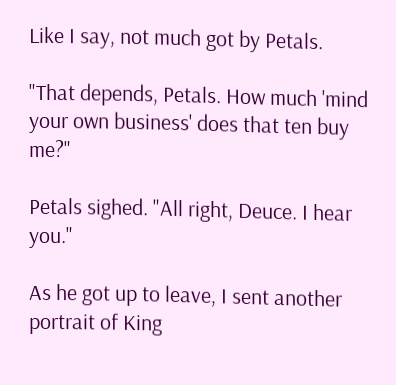Like I say, not much got by Petals.

"That depends, Petals. How much 'mind your own business' does that ten buy me?"

Petals sighed. "All right, Deuce. I hear you."

As he got up to leave, I sent another portrait of King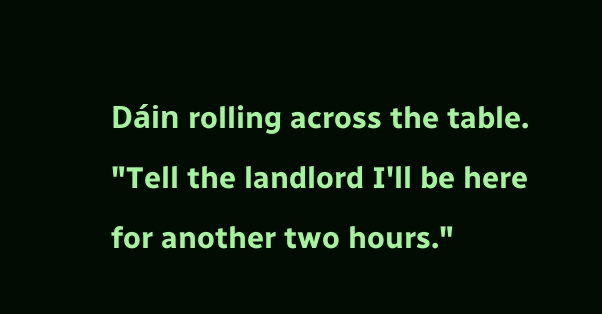Dáin rolling across the table. "Tell the landlord I'll be here for another two hours."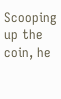Scooping up the coin, he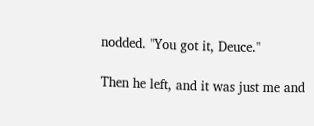nodded. "You got it, Deuce."

Then he left, and it was just me and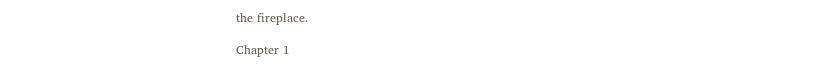the fireplace.

Chapter 1